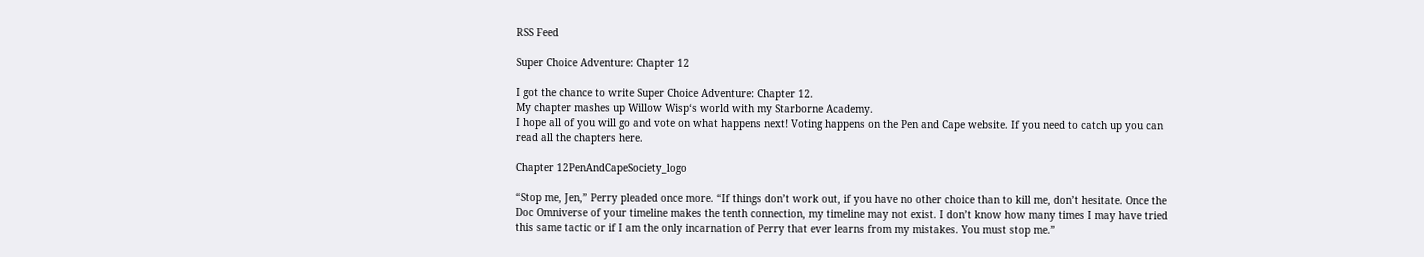RSS Feed

Super Choice Adventure: Chapter 12

I got the chance to write Super Choice Adventure: Chapter 12.
My chapter mashes up Willow Wisp‘s world with my Starborne Academy.
I hope all of you will go and vote on what happens next! Voting happens on the Pen and Cape website. If you need to catch up you can read all the chapters here.

Chapter 12PenAndCapeSociety_logo

“Stop me, Jen,” Perry pleaded once more. “If things don’t work out, if you have no other choice than to kill me, don’t hesitate. Once the Doc Omniverse of your timeline makes the tenth connection, my timeline may not exist. I don’t know how many times I may have tried this same tactic or if I am the only incarnation of Perry that ever learns from my mistakes. You must stop me.”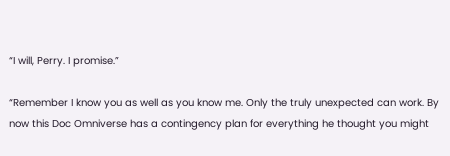“I will, Perry. I promise.”

“Remember I know you as well as you know me. Only the truly unexpected can work. By now this Doc Omniverse has a contingency plan for everything he thought you might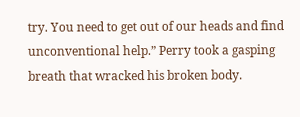try. You need to get out of our heads and find unconventional help.” Perry took a gasping breath that wracked his broken body.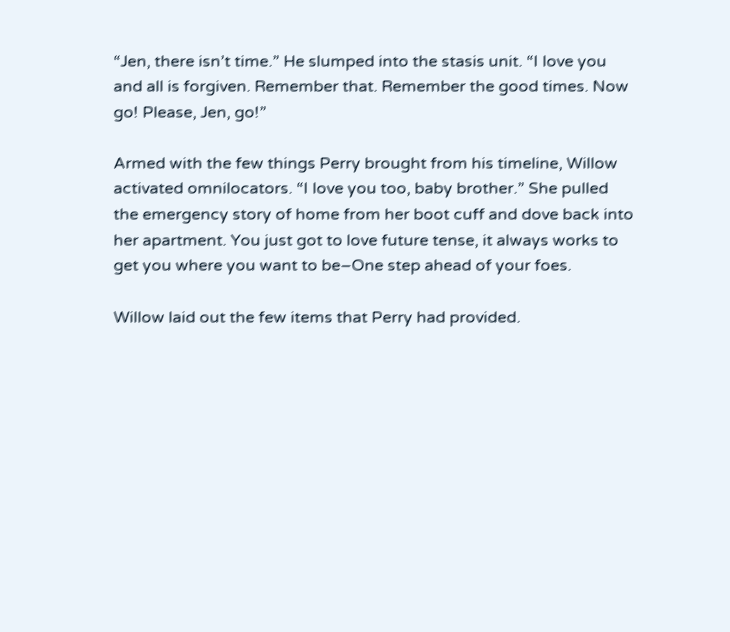“Jen, there isn’t time.” He slumped into the stasis unit. “I love you and all is forgiven. Remember that. Remember the good times. Now go! Please, Jen, go!”

Armed with the few things Perry brought from his timeline, Willow activated omnilocators. “I love you too, baby brother.” She pulled the emergency story of home from her boot cuff and dove back into her apartment. You just got to love future tense, it always works to get you where you want to be–One step ahead of your foes.

Willow laid out the few items that Perry had provided.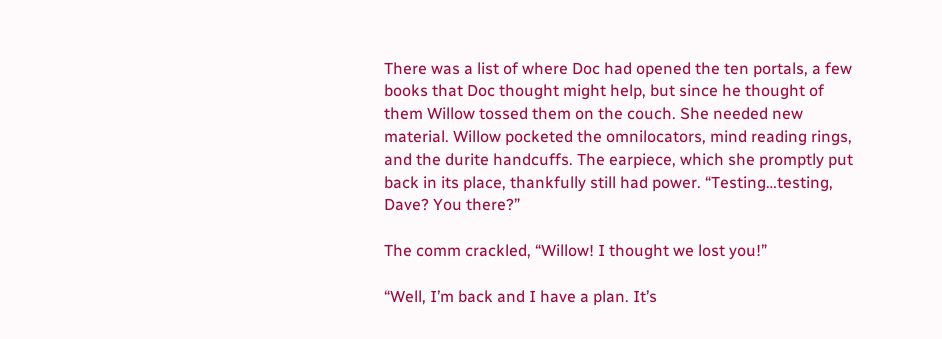There was a list of where Doc had opened the ten portals, a few books that Doc thought might help, but since he thought of them Willow tossed them on the couch. She needed new material. Willow pocketed the omnilocators, mind reading rings, and the durite handcuffs. The earpiece, which she promptly put back in its place, thankfully still had power. “Testing…testing, Dave? You there?”

The comm crackled, “Willow! I thought we lost you!”

“Well, I’m back and I have a plan. It’s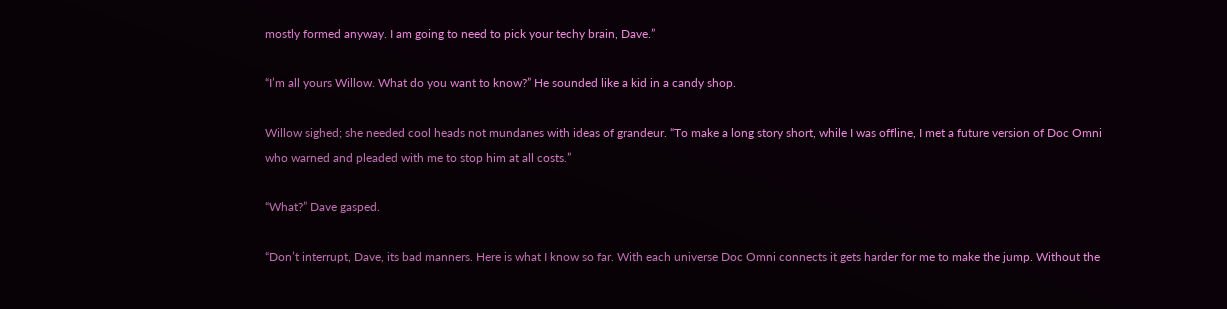mostly formed anyway. I am going to need to pick your techy brain, Dave.”

“I’m all yours Willow. What do you want to know?” He sounded like a kid in a candy shop.

Willow sighed; she needed cool heads not mundanes with ideas of grandeur. “To make a long story short, while I was offline, I met a future version of Doc Omni who warned and pleaded with me to stop him at all costs.”

“What?” Dave gasped.

“Don’t interrupt, Dave, its bad manners. Here is what I know so far. With each universe Doc Omni connects it gets harder for me to make the jump. Without the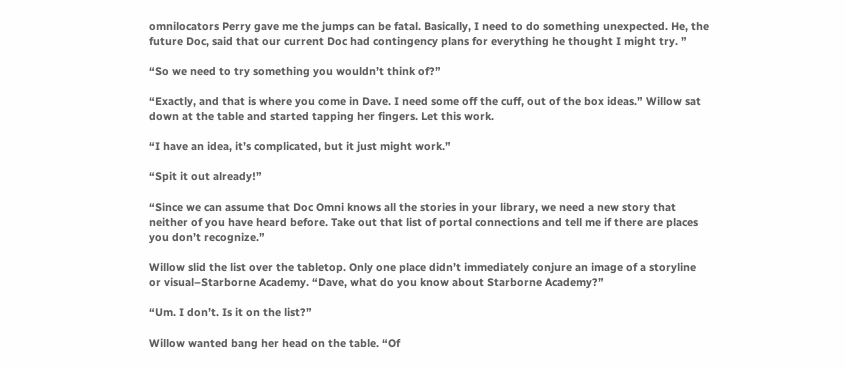omnilocators Perry gave me the jumps can be fatal. Basically, I need to do something unexpected. He, the future Doc, said that our current Doc had contingency plans for everything he thought I might try. ”

“So we need to try something you wouldn’t think of?”

“Exactly, and that is where you come in Dave. I need some off the cuff, out of the box ideas.” Willow sat down at the table and started tapping her fingers. Let this work.

“I have an idea, it’s complicated, but it just might work.”

“Spit it out already!”

“Since we can assume that Doc Omni knows all the stories in your library, we need a new story that neither of you have heard before. Take out that list of portal connections and tell me if there are places you don’t recognize.”

Willow slid the list over the tabletop. Only one place didn’t immediately conjure an image of a storyline or visual–Starborne Academy. “Dave, what do you know about Starborne Academy?”

“Um. I don’t. Is it on the list?”

Willow wanted bang her head on the table. “Of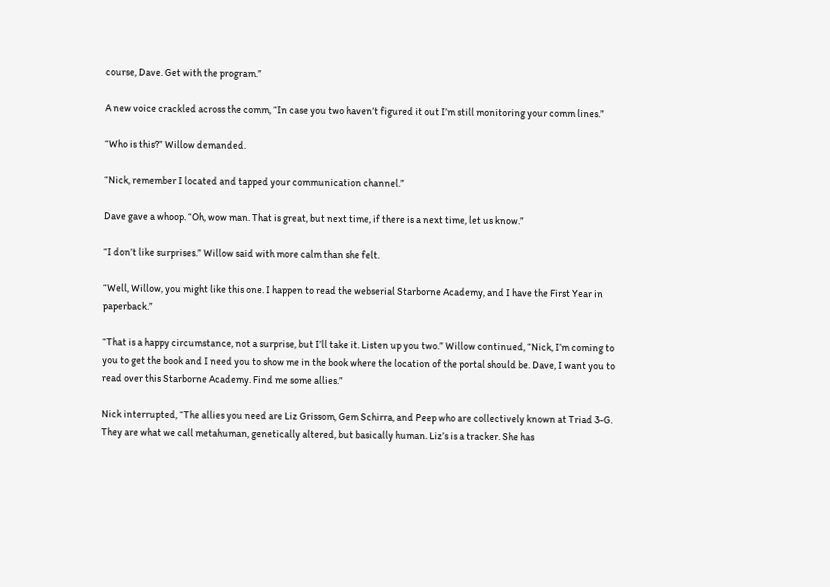course, Dave. Get with the program.”

A new voice crackled across the comm, “In case you two haven’t figured it out I’m still monitoring your comm lines.”

“Who is this?” Willow demanded.

“Nick, remember I located and tapped your communication channel.”

Dave gave a whoop. “Oh, wow man. That is great, but next time, if there is a next time, let us know.”

“I don’t like surprises.” Willow said with more calm than she felt.

“Well, Willow, you might like this one. I happen to read the webserial Starborne Academy, and I have the First Year in paperback.”

“That is a happy circumstance, not a surprise, but I’ll take it. Listen up you two.” Willow continued, “Nick, I’m coming to you to get the book and I need you to show me in the book where the location of the portal should be. Dave, I want you to read over this Starborne Academy. Find me some allies.”

Nick interrupted, “The allies you need are Liz Grissom, Gem Schirra, and Peep who are collectively known at Triad 3-G. They are what we call metahuman, genetically altered, but basically human. Liz’s is a tracker. She has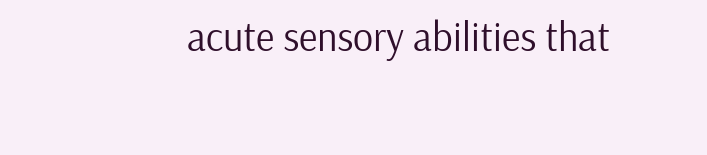acute sensory abilities that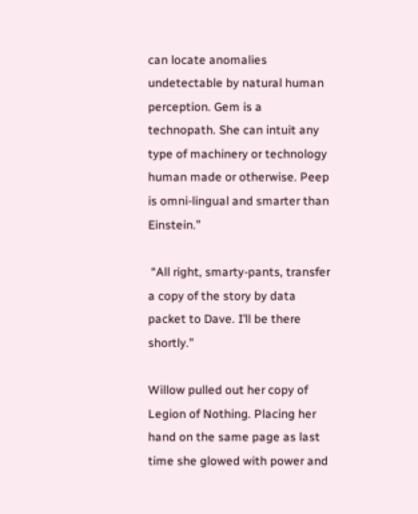can locate anomalies undetectable by natural human perception. Gem is a technopath. She can intuit any type of machinery or technology human made or otherwise. Peep is omni-lingual and smarter than Einstein.”

 “All right, smarty-pants, transfer a copy of the story by data packet to Dave. I’ll be there shortly.”

Willow pulled out her copy of Legion of Nothing. Placing her hand on the same page as last time she glowed with power and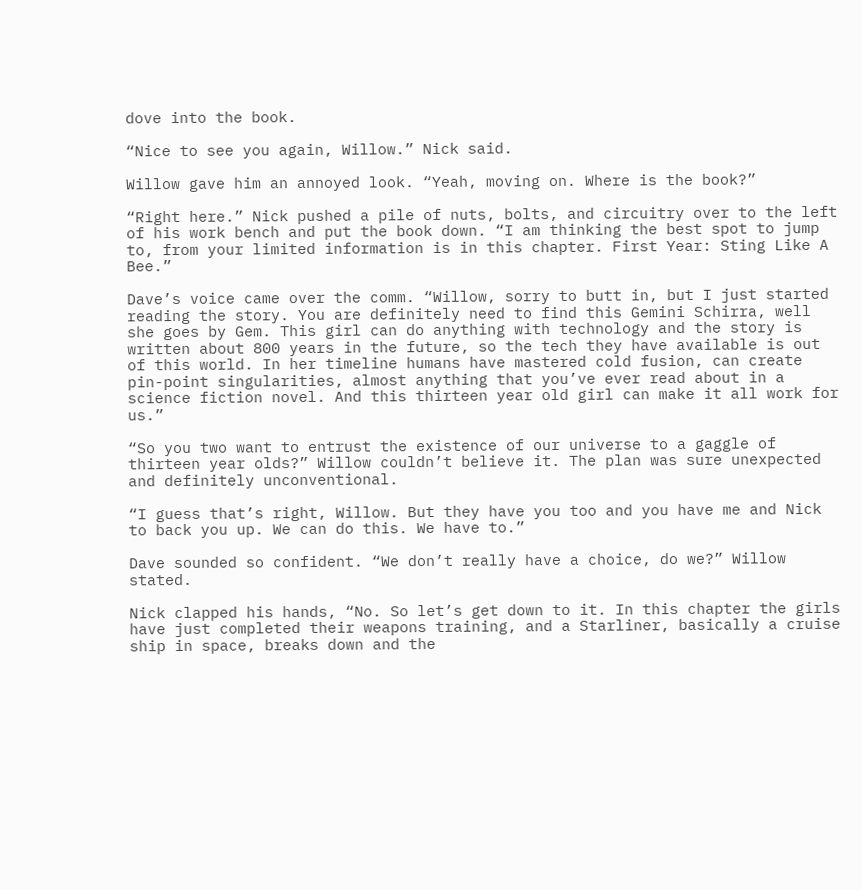dove into the book.

“Nice to see you again, Willow.” Nick said.

Willow gave him an annoyed look. “Yeah, moving on. Where is the book?”

“Right here.” Nick pushed a pile of nuts, bolts, and circuitry over to the left of his work bench and put the book down. “I am thinking the best spot to jump to, from your limited information is in this chapter. First Year: Sting Like A Bee.”

Dave’s voice came over the comm. “Willow, sorry to butt in, but I just started reading the story. You are definitely need to find this Gemini Schirra, well she goes by Gem. This girl can do anything with technology and the story is written about 800 years in the future, so the tech they have available is out of this world. In her timeline humans have mastered cold fusion, can create pin-point singularities, almost anything that you’ve ever read about in a science fiction novel. And this thirteen year old girl can make it all work for us.”

“So you two want to entrust the existence of our universe to a gaggle of thirteen year olds?” Willow couldn’t believe it. The plan was sure unexpected and definitely unconventional.

“I guess that’s right, Willow. But they have you too and you have me and Nick to back you up. We can do this. We have to.”

Dave sounded so confident. “We don’t really have a choice, do we?” Willow stated.

Nick clapped his hands, “No. So let’s get down to it. In this chapter the girls have just completed their weapons training, and a Starliner, basically a cruise ship in space, breaks down and the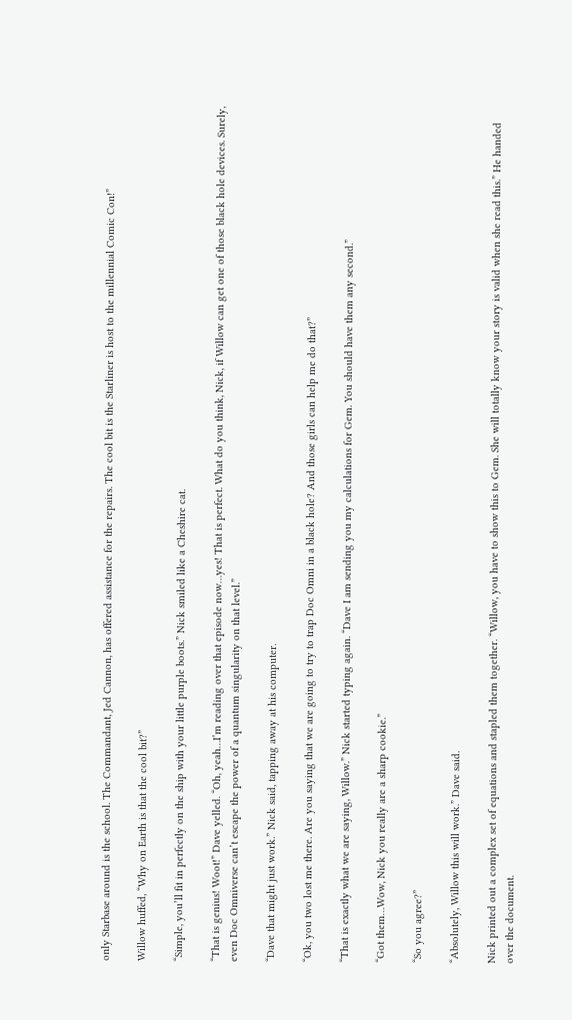only Starbase around is the school. The Commandant, Jed Cannon, has offered assistance for the repairs. The cool bit is the Starliner is host to the millennial Comic Con!”

Willow huffed, “Why on Earth is that the cool bit?”

“Simple, you’ll fit in perfectly on the ship with your little purple boots.” Nick smiled like a Cheshire cat.

“That is genius! Woot!” Dave yelled. “Oh, yeah…I’m reading over that episode now…yes! That is perfect. What do you think, Nick, if Willow can get one of those black hole devices. Surely, even Doc Omniverse can’t escape the power of a quantum singularity on that level.”

“Dave that might just work.” Nick said, tapping away at his computer.

“Ok, you two lost me there. Are you saying that we are going to try to trap Doc Omni in a black hole? And those girls can help me do that?”

“That is exactly what we are saying, Willow.” Nick started typing again. “Dave I am sending you my calculations for Gem. You should have them any second.”

“Got them…Wow, Nick you really are a sharp cookie.”

“So you agree?”

“Absolutely, Willow this will work.” Dave said.

Nick printed out a complex set of equations and stapled them together. “Willow, you have to show this to Gem. She will totally know your story is valid when she read this.” He handed over the document.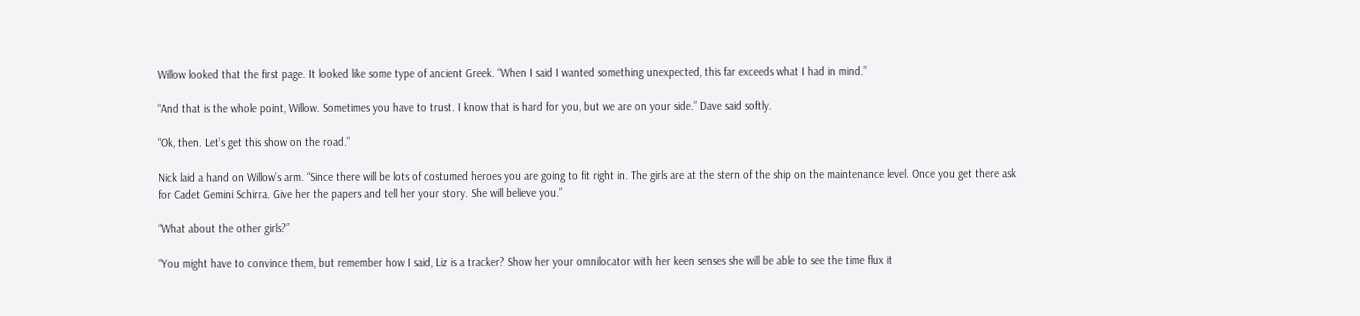Willow looked that the first page. It looked like some type of ancient Greek. “When I said I wanted something unexpected, this far exceeds what I had in mind.”

“And that is the whole point, Willow. Sometimes you have to trust. I know that is hard for you, but we are on your side.” Dave said softly.

“Ok, then. Let’s get this show on the road.”

Nick laid a hand on Willow’s arm. “Since there will be lots of costumed heroes you are going to fit right in. The girls are at the stern of the ship on the maintenance level. Once you get there ask for Cadet Gemini Schirra. Give her the papers and tell her your story. She will believe you.”

“What about the other girls?”

“You might have to convince them, but remember how I said, Liz is a tracker? Show her your omnilocator with her keen senses she will be able to see the time flux it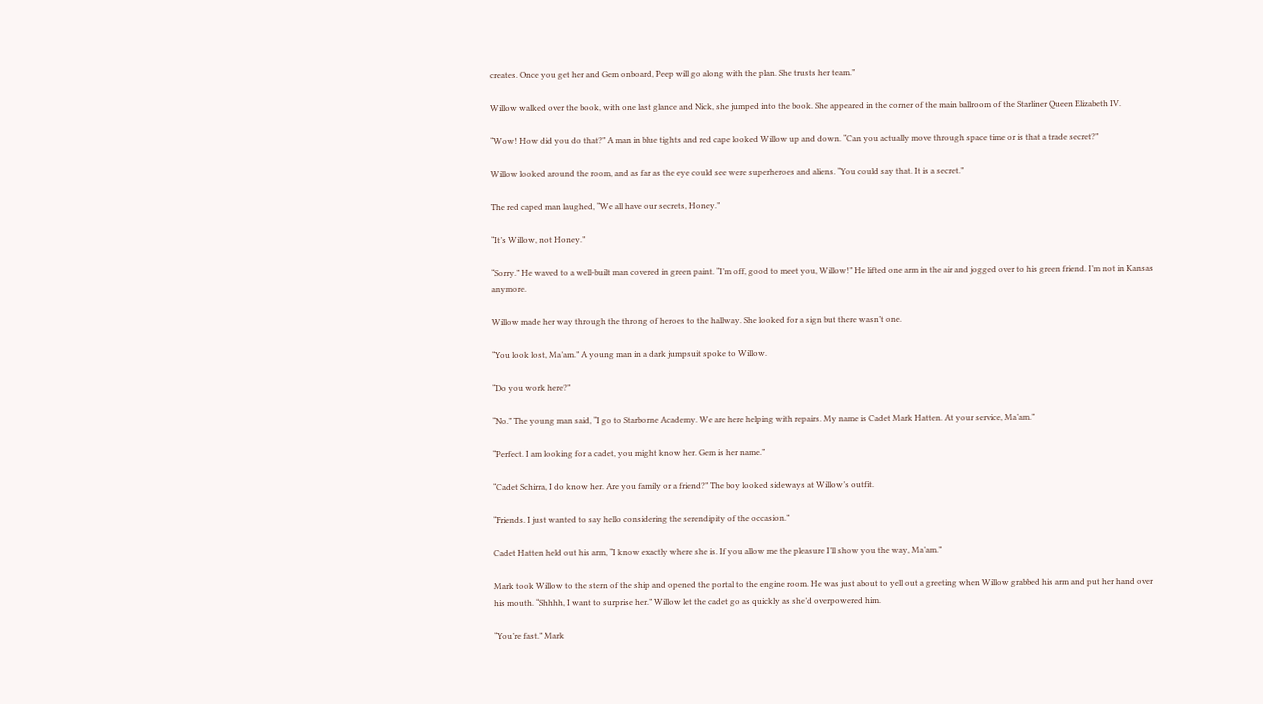creates. Once you get her and Gem onboard, Peep will go along with the plan. She trusts her team.”

Willow walked over the book, with one last glance and Nick, she jumped into the book. She appeared in the corner of the main ballroom of the Starliner Queen Elizabeth IV.

“Wow! How did you do that?” A man in blue tights and red cape looked Willow up and down. “Can you actually move through space time or is that a trade secret?”

Willow looked around the room, and as far as the eye could see were superheroes and aliens. “You could say that. It is a secret.”

The red caped man laughed, “We all have our secrets, Honey.”

“It’s Willow, not Honey.”

“Sorry.” He waved to a well-built man covered in green paint. “I’m off, good to meet you, Willow!” He lifted one arm in the air and jogged over to his green friend. I’m not in Kansas anymore.

Willow made her way through the throng of heroes to the hallway. She looked for a sign but there wasn’t one.

“You look lost, Ma’am.” A young man in a dark jumpsuit spoke to Willow.

“Do you work here?”

“No.” The young man said, “I go to Starborne Academy. We are here helping with repairs. My name is Cadet Mark Hatten. At your service, Ma’am.”

“Perfect. I am looking for a cadet, you might know her. Gem is her name.”

“Cadet Schirra, I do know her. Are you family or a friend?” The boy looked sideways at Willow’s outfit.

“Friends. I just wanted to say hello considering the serendipity of the occasion.”

Cadet Hatten held out his arm, “I know exactly where she is. If you allow me the pleasure I’ll show you the way, Ma’am.”

Mark took Willow to the stern of the ship and opened the portal to the engine room. He was just about to yell out a greeting when Willow grabbed his arm and put her hand over his mouth. “Shhhh, I want to surprise her.” Willow let the cadet go as quickly as she’d overpowered him.

“You’re fast.” Mark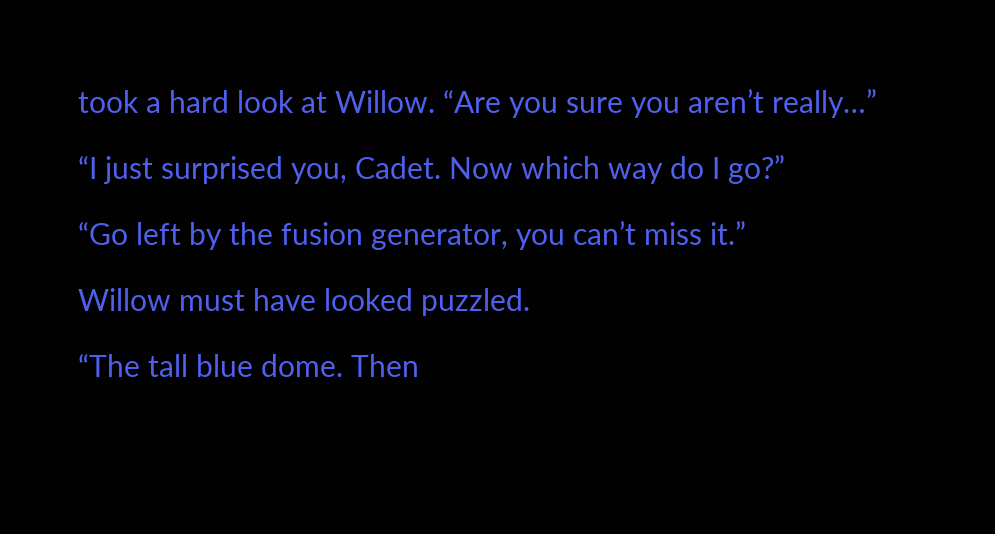took a hard look at Willow. “Are you sure you aren’t really…”

“I just surprised you, Cadet. Now which way do I go?”

“Go left by the fusion generator, you can’t miss it.”

Willow must have looked puzzled.

“The tall blue dome. Then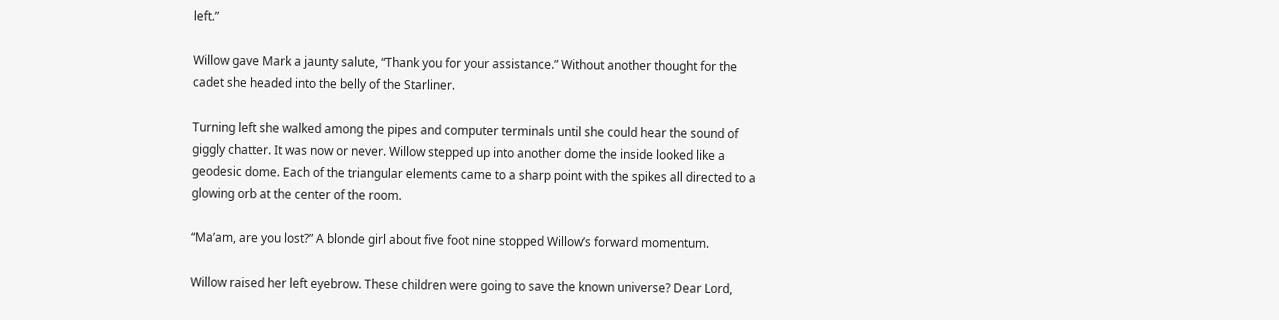left.”

Willow gave Mark a jaunty salute, “Thank you for your assistance.” Without another thought for the cadet she headed into the belly of the Starliner.

Turning left she walked among the pipes and computer terminals until she could hear the sound of giggly chatter. It was now or never. Willow stepped up into another dome the inside looked like a geodesic dome. Each of the triangular elements came to a sharp point with the spikes all directed to a glowing orb at the center of the room.

“Ma’am, are you lost?” A blonde girl about five foot nine stopped Willow’s forward momentum.

Willow raised her left eyebrow. These children were going to save the known universe? Dear Lord,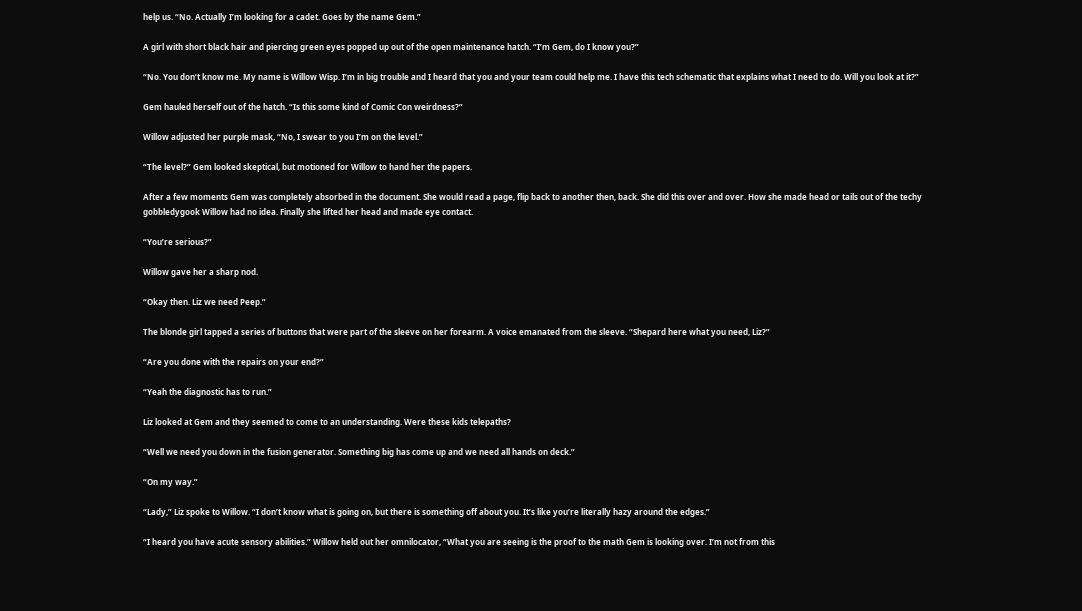help us. “No. Actually I’m looking for a cadet. Goes by the name Gem.”

A girl with short black hair and piercing green eyes popped up out of the open maintenance hatch. “I’m Gem, do I know you?”

“No. You don’t know me. My name is Willow Wisp. I’m in big trouble and I heard that you and your team could help me. I have this tech schematic that explains what I need to do. Will you look at it?”

Gem hauled herself out of the hatch. “Is this some kind of Comic Con weirdness?”

Willow adjusted her purple mask, “No, I swear to you I’m on the level.”

“The level?” Gem looked skeptical, but motioned for Willow to hand her the papers.

After a few moments Gem was completely absorbed in the document. She would read a page, flip back to another then, back. She did this over and over. How she made head or tails out of the techy gobbledygook Willow had no idea. Finally she lifted her head and made eye contact.

“You’re serious?”

Willow gave her a sharp nod.

“Okay then. Liz we need Peep.”

The blonde girl tapped a series of buttons that were part of the sleeve on her forearm. A voice emanated from the sleeve. “Shepard here what you need, Liz?”

“Are you done with the repairs on your end?”

“Yeah the diagnostic has to run.”

Liz looked at Gem and they seemed to come to an understanding. Were these kids telepaths?

“Well we need you down in the fusion generator. Something big has come up and we need all hands on deck.”

“On my way.”

“Lady,” Liz spoke to Willow. “I don’t know what is going on, but there is something off about you. It’s like you’re literally hazy around the edges.”

“I heard you have acute sensory abilities.” Willow held out her omnilocator, “What you are seeing is the proof to the math Gem is looking over. I’m not from this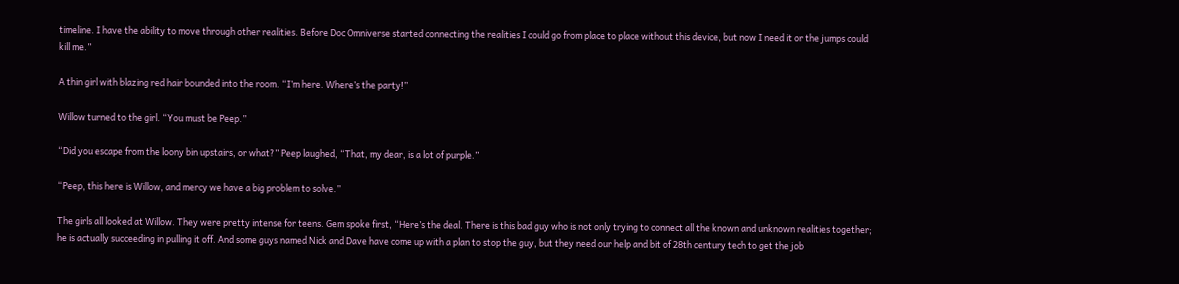timeline. I have the ability to move through other realities. Before Doc Omniverse started connecting the realities I could go from place to place without this device, but now I need it or the jumps could kill me.”

A thin girl with blazing red hair bounded into the room. “I’m here. Where’s the party!”

Willow turned to the girl. “You must be Peep.”

“Did you escape from the loony bin upstairs, or what?” Peep laughed, “That, my dear, is a lot of purple.”

“Peep, this here is Willow, and mercy we have a big problem to solve.”

The girls all looked at Willow. They were pretty intense for teens. Gem spoke first, “Here’s the deal. There is this bad guy who is not only trying to connect all the known and unknown realities together; he is actually succeeding in pulling it off. And some guys named Nick and Dave have come up with a plan to stop the guy, but they need our help and bit of 28th century tech to get the job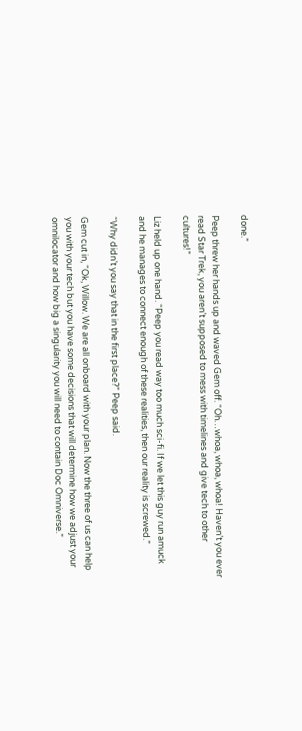done.”

Peep threw her hands up and waved Gem off. “Oh…whoa, whoa, whoa! Haven’t you ever read Star Trek, you aren’t supposed to mess with timelines and give tech to other cultures!”

Liz held up one hand. “Peep you read way too much sci-fi. If we let this guy run amuck and he manages to connect enough of these realities, then our reality is screwed.”

“Why didn’t you say that in the first place?” Peep said.

Gem cut in, “Ok, Willow. We are all onboard with your plan. Now the three of us can help you with your tech but you have some decisions that will determine how we adjust your omnilocator and how big a singularity you will need to contain Doc Omniverse.”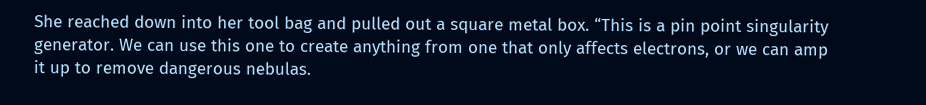She reached down into her tool bag and pulled out a square metal box. “This is a pin point singularity generator. We can use this one to create anything from one that only affects electrons, or we can amp it up to remove dangerous nebulas.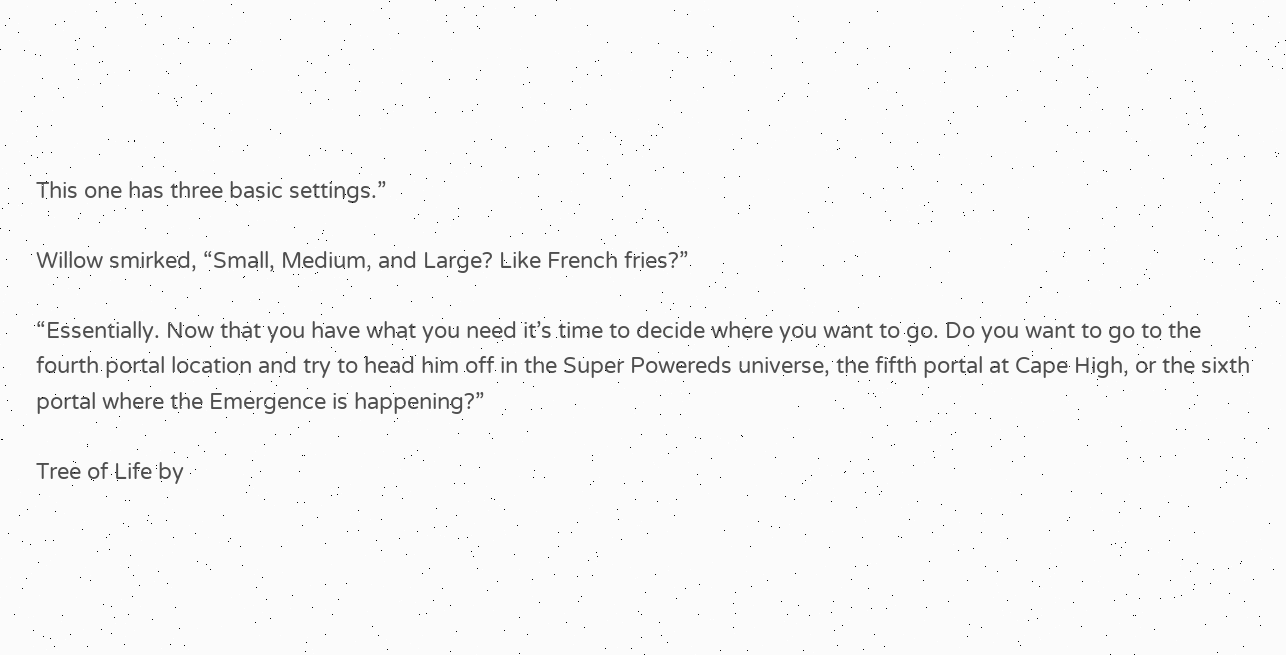This one has three basic settings.”

Willow smirked, “Small, Medium, and Large? Like French fries?”

“Essentially. Now that you have what you need it’s time to decide where you want to go. Do you want to go to the fourth portal location and try to head him off in the Super Powereds universe, the fifth portal at Cape High, or the sixth portal where the Emergence is happening?”

Tree of Life by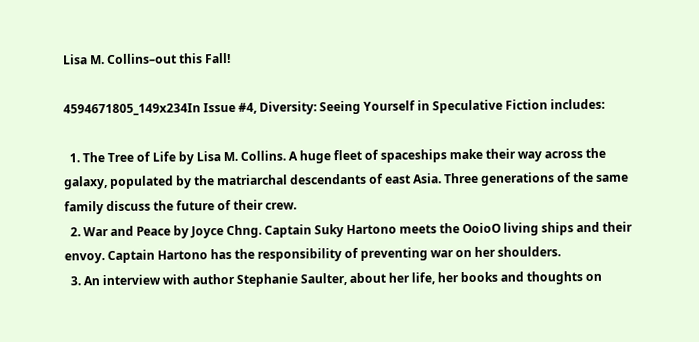Lisa M. Collins–out this Fall!

4594671805_149x234In Issue #4, Diversity: Seeing Yourself in Speculative Fiction includes:

  1. The Tree of Life by Lisa M. Collins. A huge fleet of spaceships make their way across the galaxy, populated by the matriarchal descendants of east Asia. Three generations of the same family discuss the future of their crew.
  2. War and Peace by Joyce Chng. Captain Suky Hartono meets the OoioO living ships and their envoy. Captain Hartono has the responsibility of preventing war on her shoulders.
  3. An interview with author Stephanie Saulter, about her life, her books and thoughts on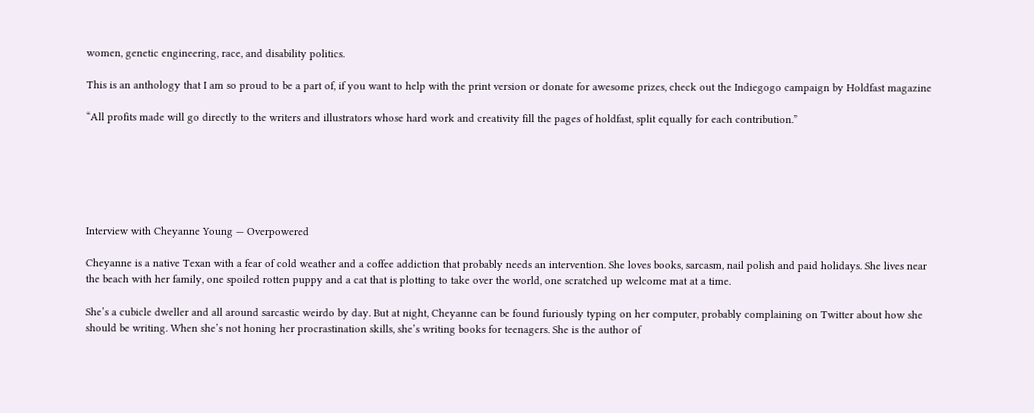women, genetic engineering, race, and disability politics.

This is an anthology that I am so proud to be a part of, if you want to help with the print version or donate for awesome prizes, check out the Indiegogo campaign by Holdfast magazine

“All profits made will go directly to the writers and illustrators whose hard work and creativity fill the pages of holdfast, split equally for each contribution.”






Interview with Cheyanne Young — Overpowered

Cheyanne is a native Texan with a fear of cold weather and a coffee addiction that probably needs an intervention. She loves books, sarcasm, nail polish and paid holidays. She lives near the beach with her family, one spoiled rotten puppy and a cat that is plotting to take over the world, one scratched up welcome mat at a time.

She’s a cubicle dweller and all around sarcastic weirdo by day. But at night, Cheyanne can be found furiously typing on her computer, probably complaining on Twitter about how she should be writing. When she’s not honing her procrastination skills, she’s writing books for teenagers. She is the author of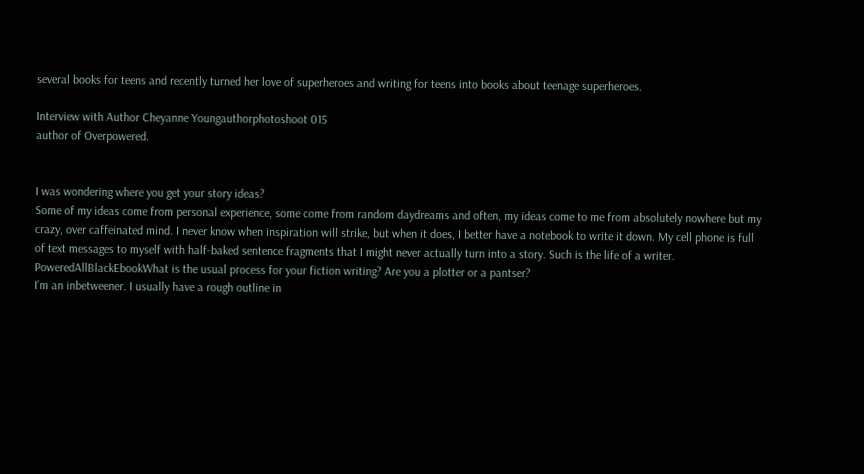several books for teens and recently turned her love of superheroes and writing for teens into books about teenage superheroes.

Interview with Author Cheyanne Youngauthorphotoshoot 015
author of Overpowered.


I was wondering where you get your story ideas?
Some of my ideas come from personal experience, some come from random daydreams and often, my ideas come to me from absolutely nowhere but my crazy, over caffeinated mind. I never know when inspiration will strike, but when it does, I better have a notebook to write it down. My cell phone is full of text messages to myself with half-baked sentence fragments that I might never actually turn into a story. Such is the life of a writer.
PoweredAllBlackEbookWhat is the usual process for your fiction writing? Are you a plotter or a pantser?
I’m an inbetweener. I usually have a rough outline in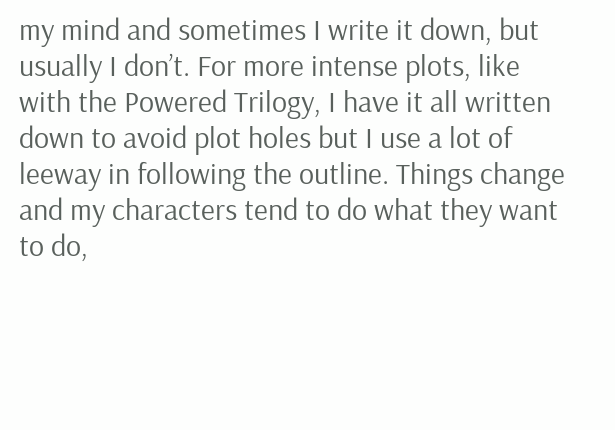my mind and sometimes I write it down, but usually I don’t. For more intense plots, like with the Powered Trilogy, I have it all written down to avoid plot holes but I use a lot of leeway in following the outline. Things change and my characters tend to do what they want to do,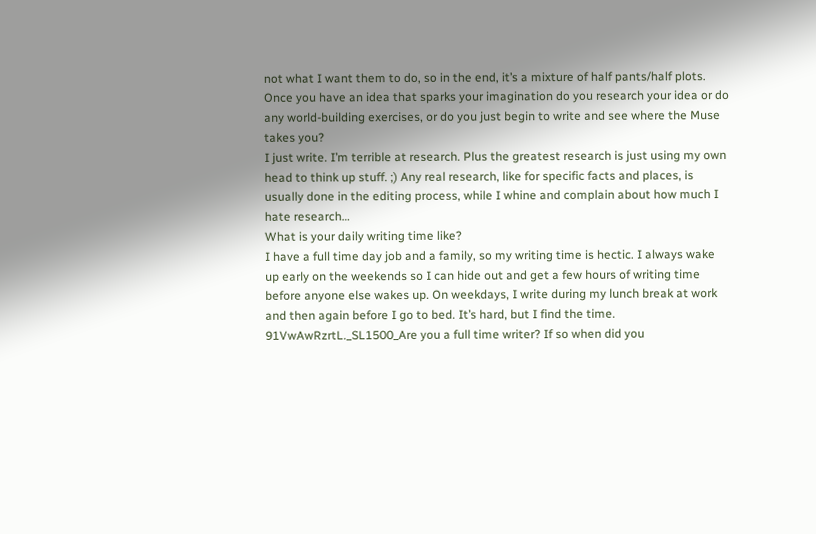not what I want them to do, so in the end, it’s a mixture of half pants/half plots.
Once you have an idea that sparks your imagination do you research your idea or do any world-building exercises, or do you just begin to write and see where the Muse takes you?
I just write. I’m terrible at research. Plus the greatest research is just using my own head to think up stuff. ;) Any real research, like for specific facts and places, is usually done in the editing process, while I whine and complain about how much I hate research…
What is your daily writing time like?
I have a full time day job and a family, so my writing time is hectic. I always wake up early on the weekends so I can hide out and get a few hours of writing time before anyone else wakes up. On weekdays, I write during my lunch break at work and then again before I go to bed. It’s hard, but I find the time.
91VwAwRzrtL._SL1500_Are you a full time writer? If so when did you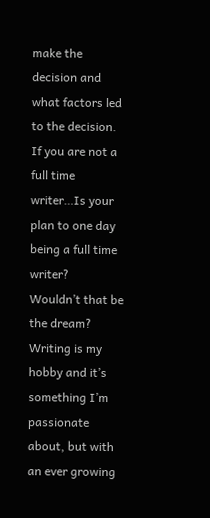make the decision and what factors led to the decision. If you are not a full time writer…Is your plan to one day being a full time writer?
Wouldn’t that be the dream? Writing is my hobby and it’s something I’m passionate about, but with an ever growing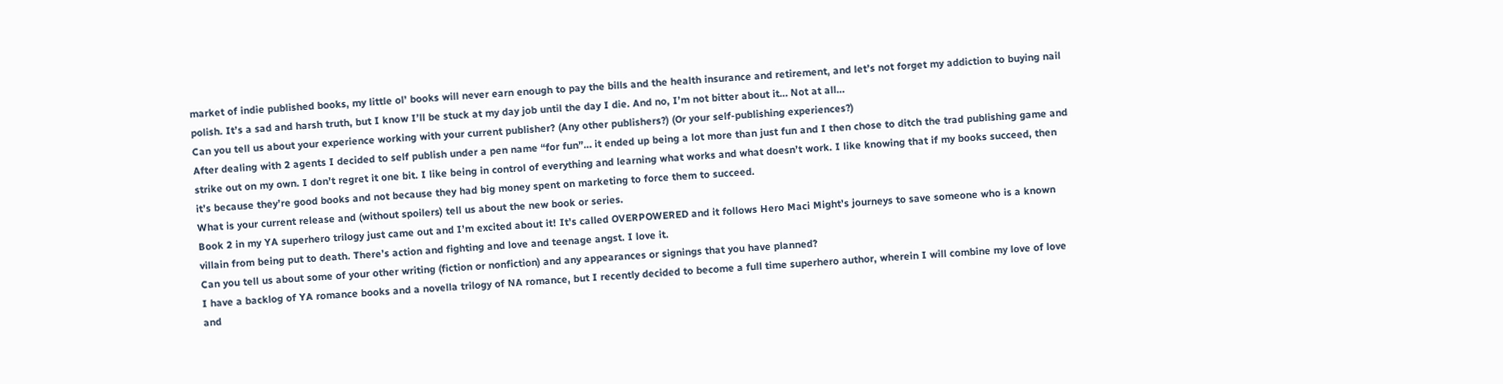market of indie published books, my little ol’ books will never earn enough to pay the bills and the health insurance and retirement, and let’s not forget my addiction to buying nail polish. It’s a sad and harsh truth, but I know I’ll be stuck at my day job until the day I die. And no, I’m not bitter about it… Not at all…
Can you tell us about your experience working with your current publisher? (Any other publishers?) (Or your self-publishing experiences?)
After dealing with 2 agents I decided to self publish under a pen name “for fun”… it ended up being a lot more than just fun and I then chose to ditch the trad publishing game and strike out on my own. I don’t regret it one bit. I like being in control of everything and learning what works and what doesn’t work. I like knowing that if my books succeed, then it’s because they’re good books and not because they had big money spent on marketing to force them to succeed.
What is your current release and (without spoilers) tell us about the new book or series.
Book 2 in my YA superhero trilogy just came out and I’m excited about it! It’s called OVERPOWERED and it follows Hero Maci Might’s journeys to save someone who is a known villain from being put to death. There’s action and fighting and love and teenage angst. I love it.
Can you tell us about some of your other writing (fiction or nonfiction) and any appearances or signings that you have planned?
I have a backlog of YA romance books and a novella trilogy of NA romance, but I recently decided to become a full time superhero author, wherein I will combine my love of love and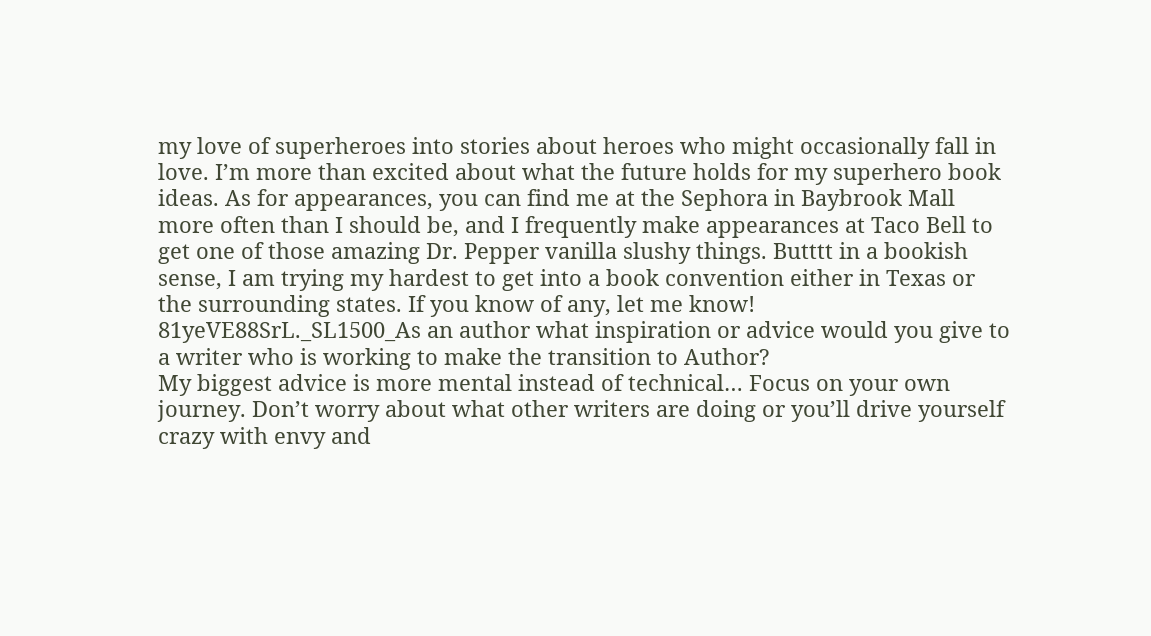my love of superheroes into stories about heroes who might occasionally fall in love. I’m more than excited about what the future holds for my superhero book ideas. As for appearances, you can find me at the Sephora in Baybrook Mall more often than I should be, and I frequently make appearances at Taco Bell to get one of those amazing Dr. Pepper vanilla slushy things. Butttt in a bookish sense, I am trying my hardest to get into a book convention either in Texas or the surrounding states. If you know of any, let me know!
81yeVE88SrL._SL1500_As an author what inspiration or advice would you give to a writer who is working to make the transition to Author?
My biggest advice is more mental instead of technical… Focus on your own journey. Don’t worry about what other writers are doing or you’ll drive yourself crazy with envy and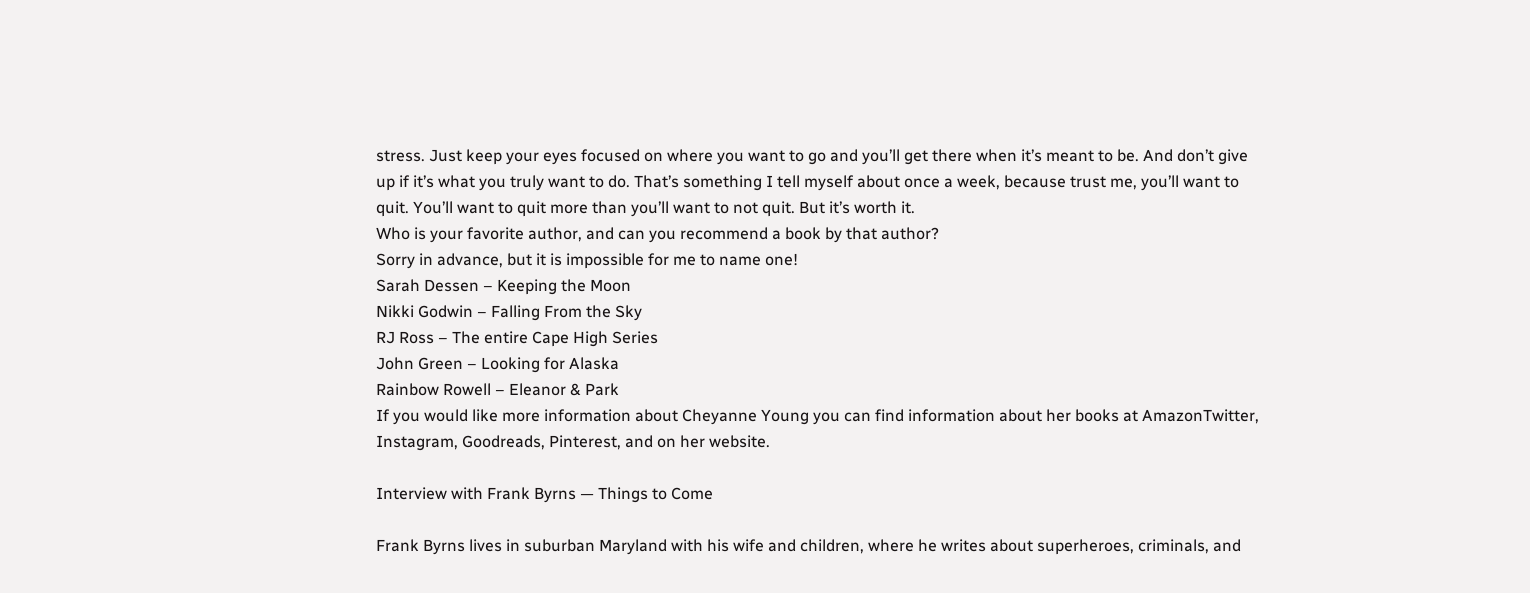stress. Just keep your eyes focused on where you want to go and you’ll get there when it’s meant to be. And don’t give up if it’s what you truly want to do. That’s something I tell myself about once a week, because trust me, you’ll want to quit. You’ll want to quit more than you’ll want to not quit. But it’s worth it.
Who is your favorite author, and can you recommend a book by that author?
Sorry in advance, but it is impossible for me to name one!
Sarah Dessen – Keeping the Moon
Nikki Godwin – Falling From the Sky
RJ Ross – The entire Cape High Series
John Green – Looking for Alaska
Rainbow Rowell – Eleanor & Park
If you would like more information about Cheyanne Young you can find information about her books at AmazonTwitter, Instagram, Goodreads, Pinterest, and on her website.

Interview with Frank Byrns — Things to Come

Frank Byrns lives in suburban Maryland with his wife and children, where he writes about superheroes, criminals, and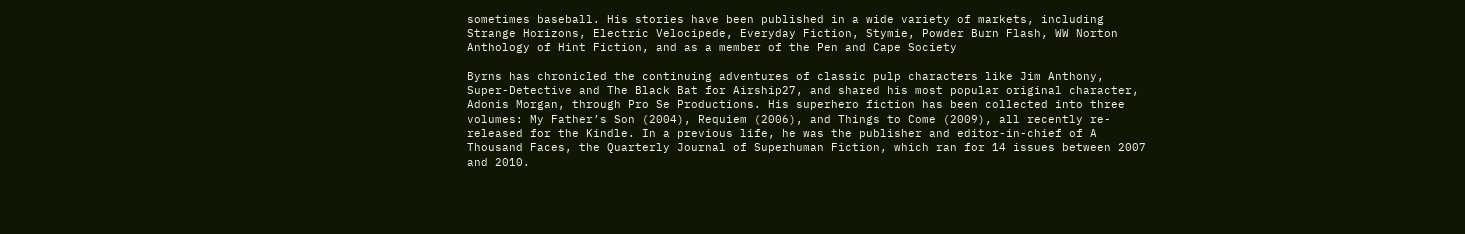sometimes baseball. His stories have been published in a wide variety of markets, including Strange Horizons, Electric Velocipede, Everyday Fiction, Stymie, Powder Burn Flash, WW Norton Anthology of Hint Fiction, and as a member of the Pen and Cape Society

Byrns has chronicled the continuing adventures of classic pulp characters like Jim Anthony, Super-Detective and The Black Bat for Airship27, and shared his most popular original character, Adonis Morgan, through Pro Se Productions. His superhero fiction has been collected into three volumes: My Father’s Son (2004), Requiem (2006), and Things to Come (2009), all recently re-released for the Kindle. In a previous life, he was the publisher and editor-in-chief of A Thousand Faces, the Quarterly Journal of Superhuman Fiction, which ran for 14 issues between 2007 and 2010.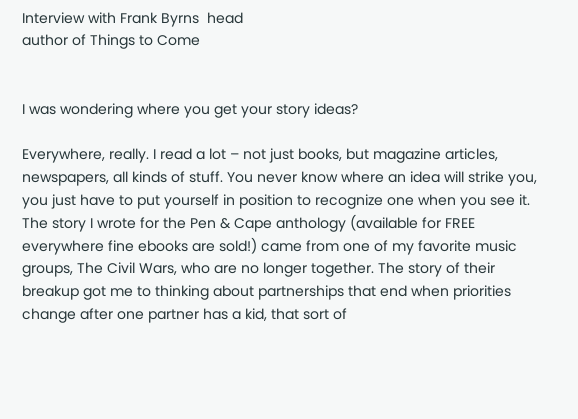Interview with Frank Byrns  head
author of Things to Come


I was wondering where you get your story ideas?

Everywhere, really. I read a lot – not just books, but magazine articles, newspapers, all kinds of stuff. You never know where an idea will strike you, you just have to put yourself in position to recognize one when you see it. The story I wrote for the Pen & Cape anthology (available for FREE everywhere fine ebooks are sold!) came from one of my favorite music groups, The Civil Wars, who are no longer together. The story of their breakup got me to thinking about partnerships that end when priorities change after one partner has a kid, that sort of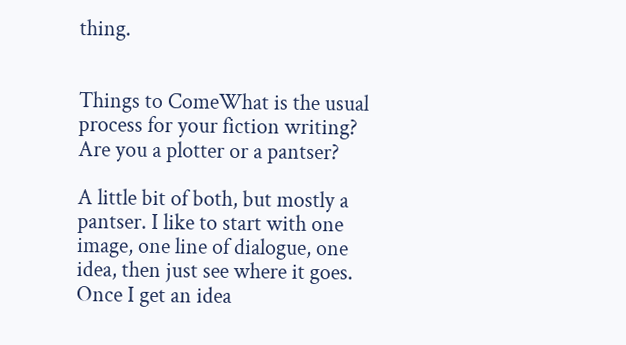thing.


Things to ComeWhat is the usual process for your fiction writing? Are you a plotter or a pantser?

A little bit of both, but mostly a pantser. I like to start with one image, one line of dialogue, one idea, then just see where it goes. Once I get an idea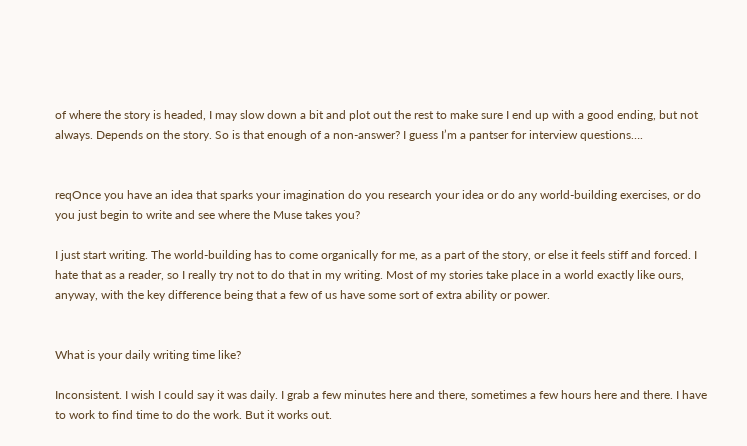of where the story is headed, I may slow down a bit and plot out the rest to make sure I end up with a good ending, but not always. Depends on the story. So is that enough of a non-answer? I guess I’m a pantser for interview questions….


reqOnce you have an idea that sparks your imagination do you research your idea or do any world-building exercises, or do you just begin to write and see where the Muse takes you?

I just start writing. The world-building has to come organically for me, as a part of the story, or else it feels stiff and forced. I hate that as a reader, so I really try not to do that in my writing. Most of my stories take place in a world exactly like ours, anyway, with the key difference being that a few of us have some sort of extra ability or power.


What is your daily writing time like?

Inconsistent. I wish I could say it was daily. I grab a few minutes here and there, sometimes a few hours here and there. I have to work to find time to do the work. But it works out.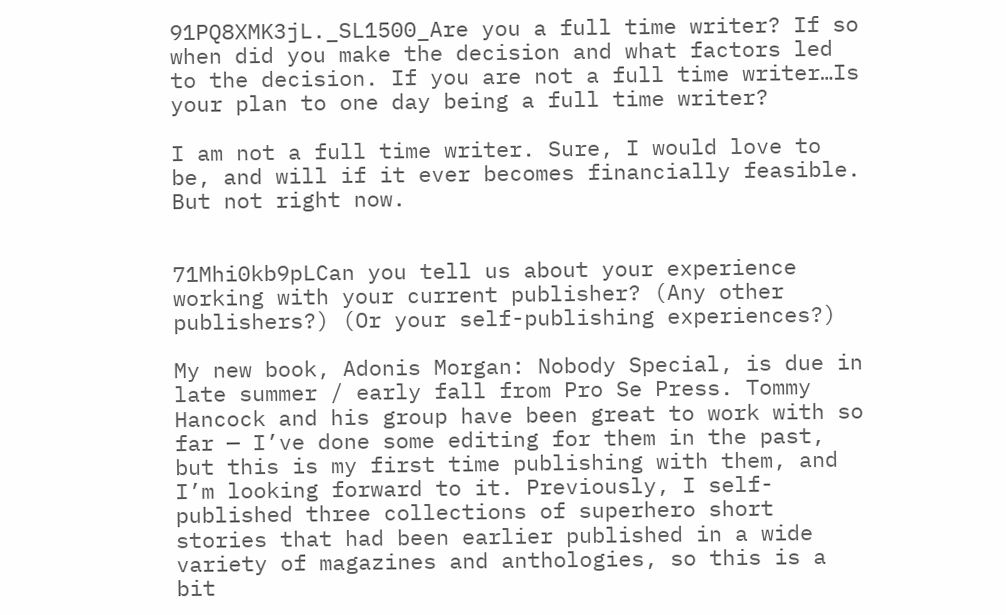91PQ8XMK3jL._SL1500_Are you a full time writer? If so when did you make the decision and what factors led to the decision. If you are not a full time writer…Is your plan to one day being a full time writer?

I am not a full time writer. Sure, I would love to be, and will if it ever becomes financially feasible. But not right now.


71Mhi0kb9pLCan you tell us about your experience working with your current publisher? (Any other publishers?) (Or your self-publishing experiences?)

My new book, Adonis Morgan: Nobody Special, is due in late summer / early fall from Pro Se Press. Tommy Hancock and his group have been great to work with so far — I’ve done some editing for them in the past, but this is my first time publishing with them, and I’m looking forward to it. Previously, I self-published three collections of superhero short stories that had been earlier published in a wide variety of magazines and anthologies, so this is a bit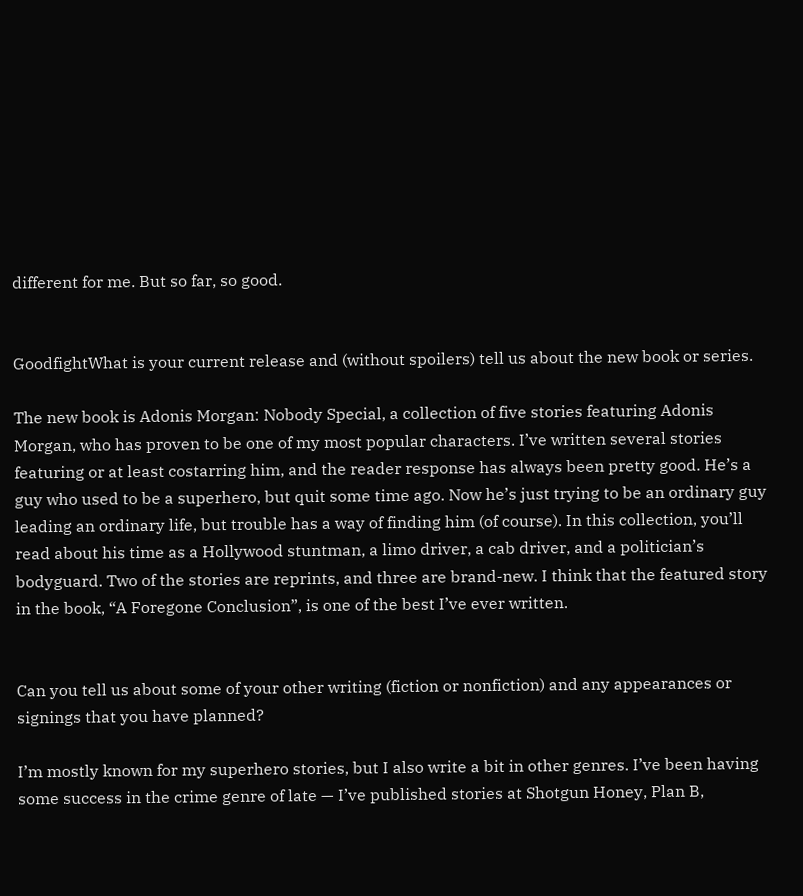different for me. But so far, so good.


GoodfightWhat is your current release and (without spoilers) tell us about the new book or series.

The new book is Adonis Morgan: Nobody Special, a collection of five stories featuring Adonis Morgan, who has proven to be one of my most popular characters. I’ve written several stories featuring or at least costarring him, and the reader response has always been pretty good. He’s a guy who used to be a superhero, but quit some time ago. Now he’s just trying to be an ordinary guy leading an ordinary life, but trouble has a way of finding him (of course). In this collection, you’ll read about his time as a Hollywood stuntman, a limo driver, a cab driver, and a politician’s bodyguard. Two of the stories are reprints, and three are brand-new. I think that the featured story in the book, “A Foregone Conclusion”, is one of the best I’ve ever written.


Can you tell us about some of your other writing (fiction or nonfiction) and any appearances or signings that you have planned?

I’m mostly known for my superhero stories, but I also write a bit in other genres. I’ve been having some success in the crime genre of late — I’ve published stories at Shotgun Honey, Plan B,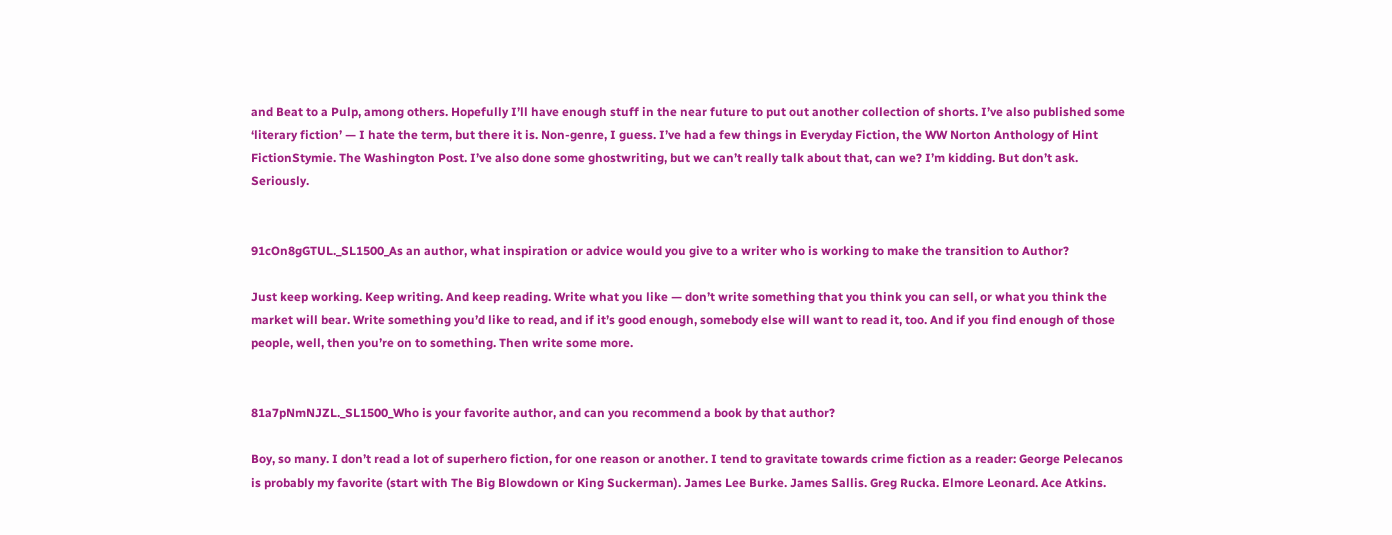and Beat to a Pulp, among others. Hopefully I’ll have enough stuff in the near future to put out another collection of shorts. I’ve also published some ‘literary fiction’ — I hate the term, but there it is. Non-genre, I guess. I’ve had a few things in Everyday Fiction, the WW Norton Anthology of Hint FictionStymie. The Washington Post. I’ve also done some ghostwriting, but we can’t really talk about that, can we? I’m kidding. But don’t ask. Seriously.


91cOn8gGTUL._SL1500_As an author, what inspiration or advice would you give to a writer who is working to make the transition to Author?

Just keep working. Keep writing. And keep reading. Write what you like — don’t write something that you think you can sell, or what you think the market will bear. Write something you’d like to read, and if it’s good enough, somebody else will want to read it, too. And if you find enough of those people, well, then you’re on to something. Then write some more.


81a7pNmNJZL._SL1500_Who is your favorite author, and can you recommend a book by that author?

Boy, so many. I don’t read a lot of superhero fiction, for one reason or another. I tend to gravitate towards crime fiction as a reader: George Pelecanos is probably my favorite (start with The Big Blowdown or King Suckerman). James Lee Burke. James Sallis. Greg Rucka. Elmore Leonard. Ace Atkins.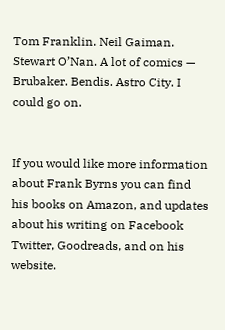Tom Franklin. Neil Gaiman. Stewart O’Nan. A lot of comics — Brubaker. Bendis. Astro City. I could go on.


If you would like more information about Frank Byrns you can find his books on Amazon, and updates about his writing on Facebook Twitter, Goodreads, and on his website.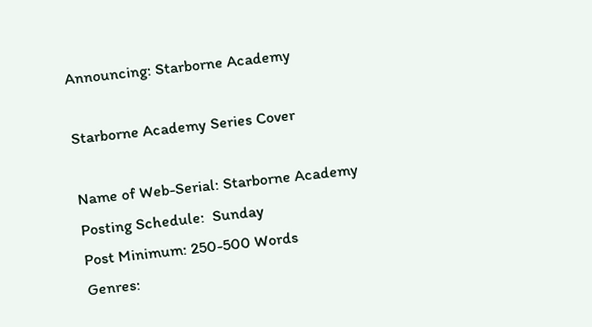Announcing: Starborne Academy

Starborne Academy Series Cover

Name of Web-Serial: Starborne Academy
Posting Schedule:  Sunday
Post Minimum: 250-500 Words
Genres: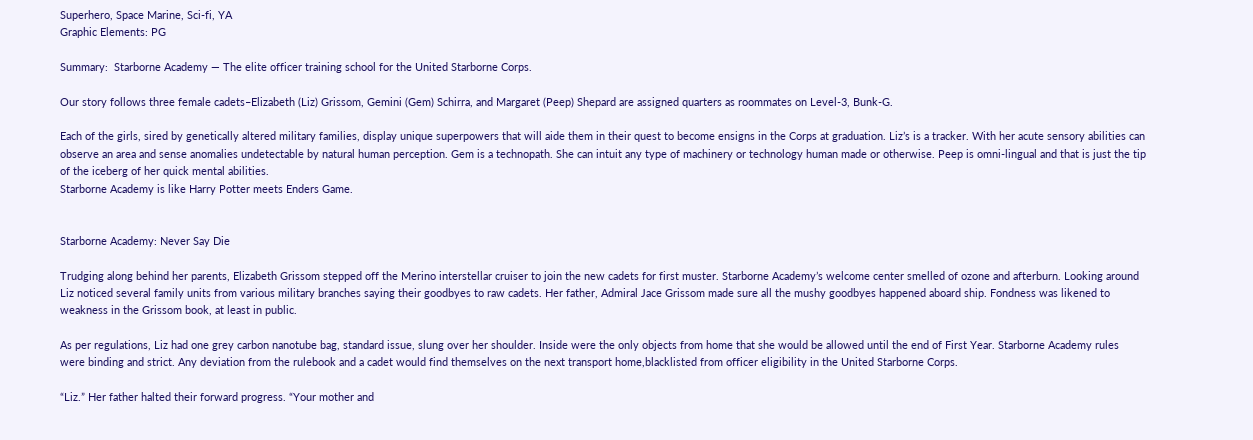Superhero, Space Marine, Sci-fi, YA
Graphic Elements: PG

Summary:  Starborne Academy — The elite officer training school for the United Starborne Corps.

Our story follows three female cadets–Elizabeth (Liz) Grissom, Gemini (Gem) Schirra, and Margaret (Peep) Shepard are assigned quarters as roommates on Level-3, Bunk-G.

Each of the girls, sired by genetically altered military families, display unique superpowers that will aide them in their quest to become ensigns in the Corps at graduation. Liz’s is a tracker. With her acute sensory abilities can observe an area and sense anomalies undetectable by natural human perception. Gem is a technopath. She can intuit any type of machinery or technology human made or otherwise. Peep is omni-lingual and that is just the tip of the iceberg of her quick mental abilities.
Starborne Academy is like Harry Potter meets Enders Game.


Starborne Academy: Never Say Die

Trudging along behind her parents, Elizabeth Grissom stepped off the Merino interstellar cruiser to join the new cadets for first muster. Starborne Academy’s welcome center smelled of ozone and afterburn. Looking around Liz noticed several family units from various military branches saying their goodbyes to raw cadets. Her father, Admiral Jace Grissom made sure all the mushy goodbyes happened aboard ship. Fondness was likened to weakness in the Grissom book, at least in public.

As per regulations, Liz had one grey carbon nanotube bag, standard issue, slung over her shoulder. Inside were the only objects from home that she would be allowed until the end of First Year. Starborne Academy rules were binding and strict. Any deviation from the rulebook and a cadet would find themselves on the next transport home,blacklisted from officer eligibility in the United Starborne Corps.

“Liz.” Her father halted their forward progress. “Your mother and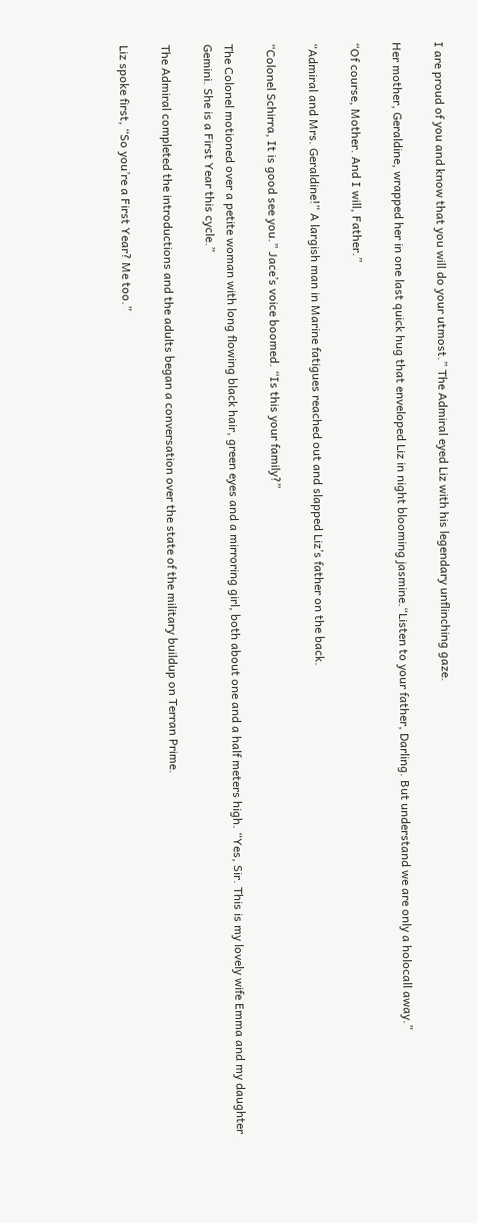I are proud of you and know that you will do your utmost.” The Admiral eyed Liz with his legendary unflinching gaze.

Her mother, Geraldine, wrapped her in one last quick hug that enveloped Liz in night blooming jasmine.“Listen to your father, Darling. But understand we are only a holocall away.”

“Of course, Mother. And I will, Father.”

“Admiral and Mrs. Geraldine!” A largish man in Marine fatigues reached out and slapped Liz’s father on the back.

“Colonel Schirra, It is good see you.” Jace’s voice boomed. “Is this your family?”

The Colonel motioned over a petite woman with long flowing black hair, green eyes and a mirroring girl, both about one and a half meters high. “Yes, Sir. This is my lovely wife Emma and my daughter Gemini. She is a First Year this cycle.”

The Admiral completed the introductions and the adults began a conversation over the state of the military buildup on Terran Prime.

Liz spoke first, “So you’re a First Year? Me too.”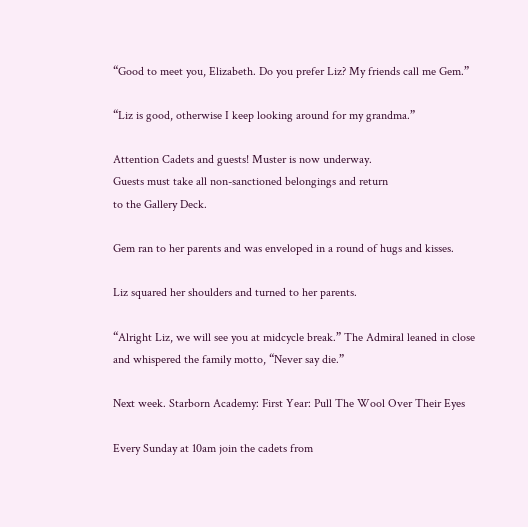“Good to meet you, Elizabeth. Do you prefer Liz? My friends call me Gem.”

“Liz is good, otherwise I keep looking around for my grandma.”

Attention Cadets and guests! Muster is now underway.
Guests must take all non-sanctioned belongings and return
to the Gallery Deck.

Gem ran to her parents and was enveloped in a round of hugs and kisses.

Liz squared her shoulders and turned to her parents.

“Alright Liz, we will see you at midcycle break.” The Admiral leaned in close and whispered the family motto, “Never say die.”

Next week. Starborn Academy: First Year: Pull The Wool Over Their Eyes

Every Sunday at 10am join the cadets from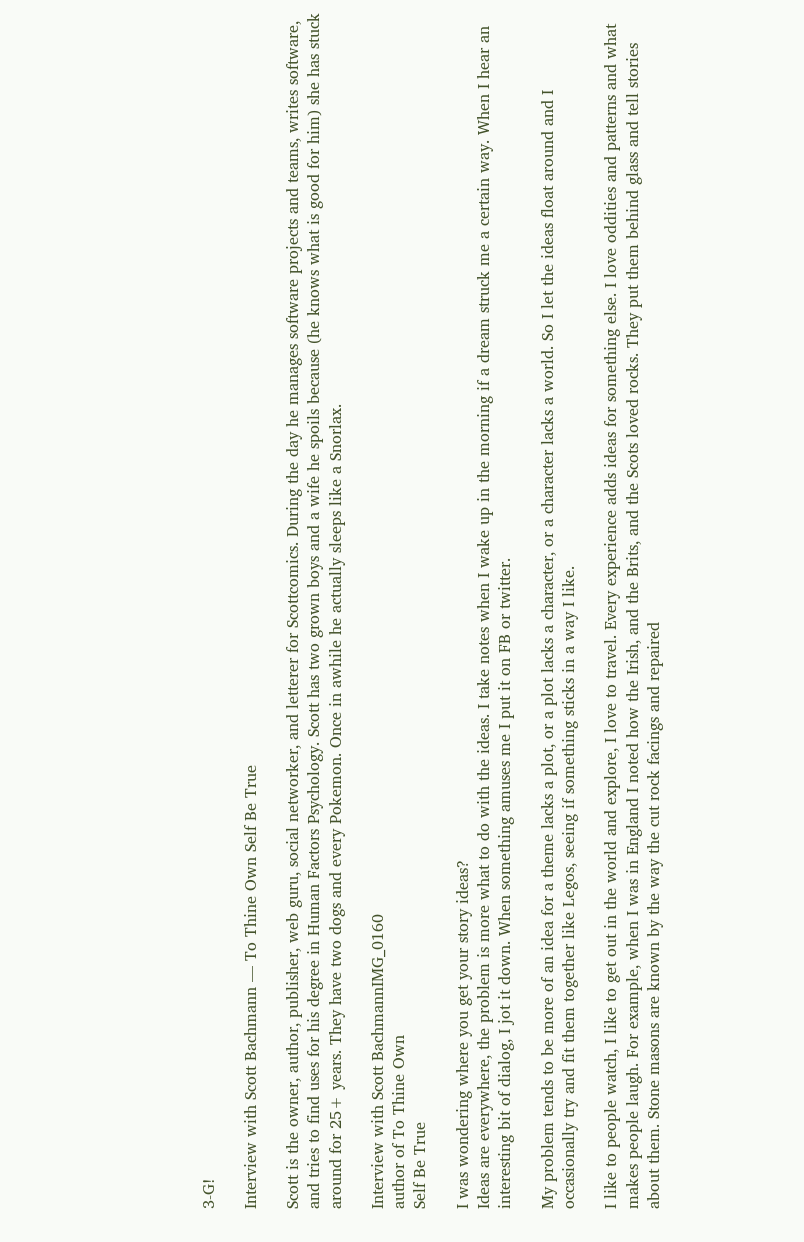3-G!

Interview with Scott Bachmann — To Thine Own Self Be True

Scott is the owner, author, publisher, web guru, social networker, and letterer for Scottcomics. During the day he manages software projects and teams, writes software, and tries to find uses for his degree in Human Factors Psychology. Scott has two grown boys and a wife he spoils because (he knows what is good for him) she has stuck around for 25+ years. They have two dogs and every Pokemon. Once in awhile he actually sleeps like a Snorlax.

Interview with Scott BachmannIMG_0160
author of To Thine Own
Self Be True

I was wondering where you get your story ideas?
Ideas are everywhere, the problem is more what to do with the ideas. I take notes when I wake up in the morning if a dream struck me a certain way. When I hear an interesting bit of dialog, I jot it down. When something amuses me I put it on FB or twitter.

My problem tends to be more of an idea for a theme lacks a plot, or a plot lacks a character, or a character lacks a world. So I let the ideas float around and I occasionally try and fit them together like Legos, seeing if something sticks in a way I like.

I like to people watch, I like to get out in the world and explore, I love to travel. Every experience adds ideas for something else. I love oddities and patterns and what makes people laugh. For example, when I was in England I noted how the Irish, and the Brits, and the Scots loved rocks. They put them behind glass and tell stories about them. Stone masons are known by the way the cut rock facings and repaired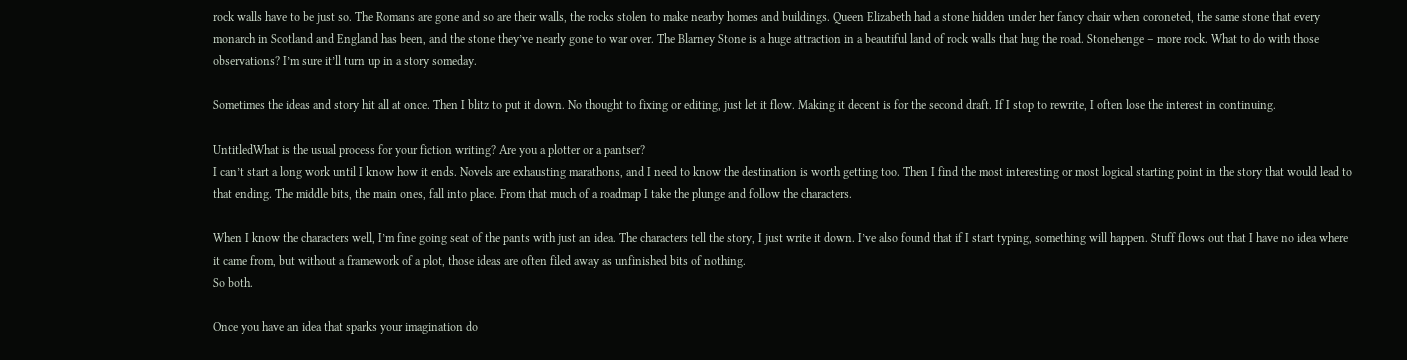rock walls have to be just so. The Romans are gone and so are their walls, the rocks stolen to make nearby homes and buildings. Queen Elizabeth had a stone hidden under her fancy chair when coroneted, the same stone that every monarch in Scotland and England has been, and the stone they’ve nearly gone to war over. The Blarney Stone is a huge attraction in a beautiful land of rock walls that hug the road. Stonehenge – more rock. What to do with those observations? I’m sure it’ll turn up in a story someday.

Sometimes the ideas and story hit all at once. Then I blitz to put it down. No thought to fixing or editing, just let it flow. Making it decent is for the second draft. If I stop to rewrite, I often lose the interest in continuing.

UntitledWhat is the usual process for your fiction writing? Are you a plotter or a pantser?
I can’t start a long work until I know how it ends. Novels are exhausting marathons, and I need to know the destination is worth getting too. Then I find the most interesting or most logical starting point in the story that would lead to that ending. The middle bits, the main ones, fall into place. From that much of a roadmap I take the plunge and follow the characters.

When I know the characters well, I’m fine going seat of the pants with just an idea. The characters tell the story, I just write it down. I’ve also found that if I start typing, something will happen. Stuff flows out that I have no idea where it came from, but without a framework of a plot, those ideas are often filed away as unfinished bits of nothing.
So both.

Once you have an idea that sparks your imagination do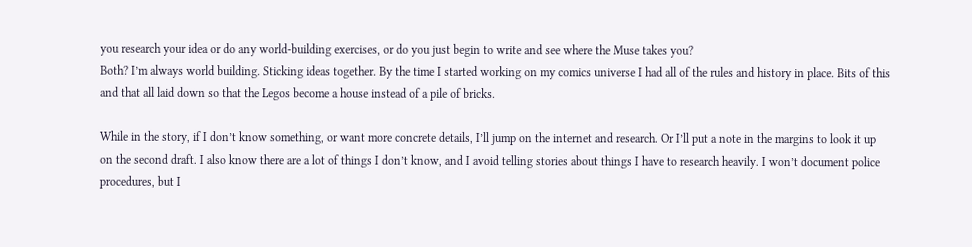you research your idea or do any world-building exercises, or do you just begin to write and see where the Muse takes you?
Both? I’m always world building. Sticking ideas together. By the time I started working on my comics universe I had all of the rules and history in place. Bits of this and that all laid down so that the Legos become a house instead of a pile of bricks.

While in the story, if I don’t know something, or want more concrete details, I’ll jump on the internet and research. Or I’ll put a note in the margins to look it up on the second draft. I also know there are a lot of things I don’t know, and I avoid telling stories about things I have to research heavily. I won’t document police procedures, but I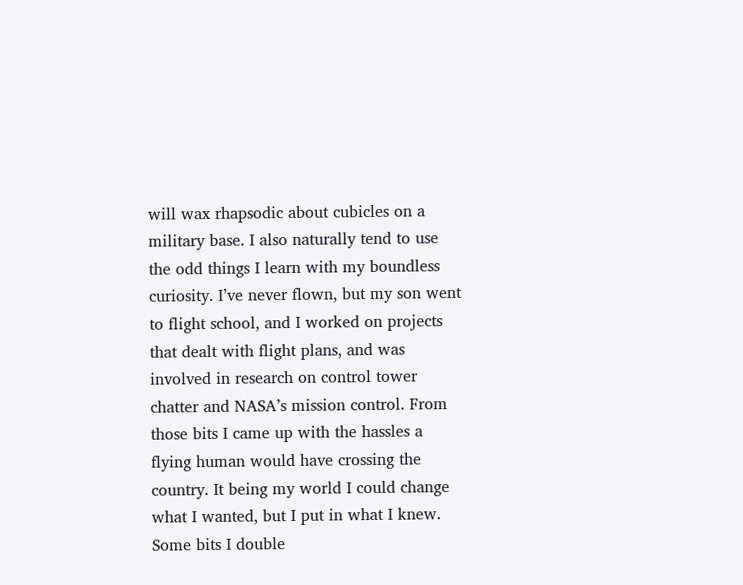will wax rhapsodic about cubicles on a military base. I also naturally tend to use the odd things I learn with my boundless curiosity. I’ve never flown, but my son went to flight school, and I worked on projects that dealt with flight plans, and was involved in research on control tower chatter and NASA’s mission control. From those bits I came up with the hassles a flying human would have crossing the country. It being my world I could change what I wanted, but I put in what I knew. Some bits I double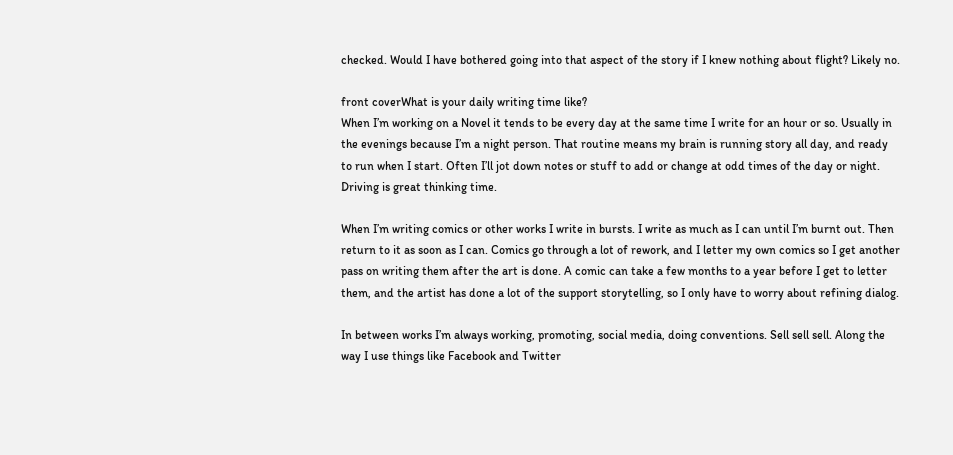checked. Would I have bothered going into that aspect of the story if I knew nothing about flight? Likely no.

front coverWhat is your daily writing time like?
When I’m working on a Novel it tends to be every day at the same time I write for an hour or so. Usually in the evenings because I’m a night person. That routine means my brain is running story all day, and ready to run when I start. Often I’ll jot down notes or stuff to add or change at odd times of the day or night. Driving is great thinking time.

When I’m writing comics or other works I write in bursts. I write as much as I can until I’m burnt out. Then return to it as soon as I can. Comics go through a lot of rework, and I letter my own comics so I get another pass on writing them after the art is done. A comic can take a few months to a year before I get to letter them, and the artist has done a lot of the support storytelling, so I only have to worry about refining dialog.

In between works I’m always working, promoting, social media, doing conventions. Sell sell sell. Along the way I use things like Facebook and Twitter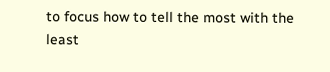to focus how to tell the most with the least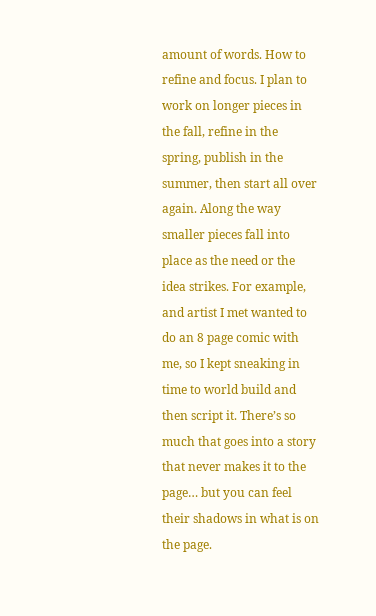amount of words. How to refine and focus. I plan to work on longer pieces in the fall, refine in the spring, publish in the summer, then start all over again. Along the way smaller pieces fall into place as the need or the idea strikes. For example, and artist I met wanted to do an 8 page comic with me, so I kept sneaking in time to world build and then script it. There’s so much that goes into a story that never makes it to the page… but you can feel their shadows in what is on the page.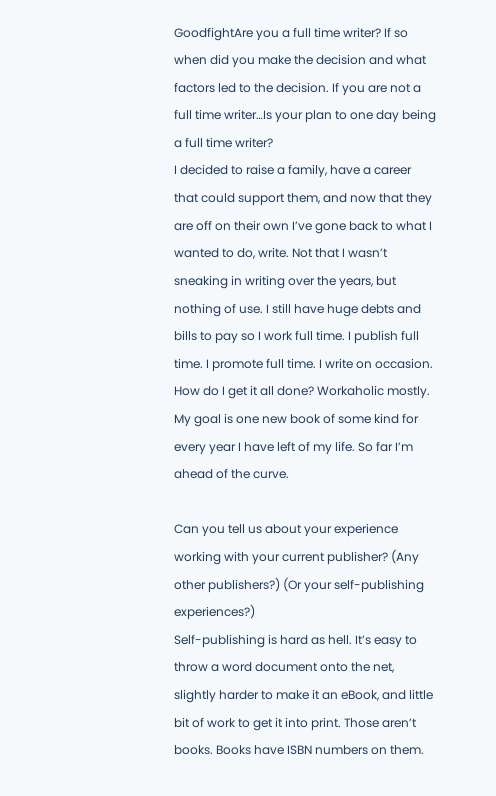GoodfightAre you a full time writer? If so when did you make the decision and what factors led to the decision. If you are not a full time writer…Is your plan to one day being a full time writer?
I decided to raise a family, have a career that could support them, and now that they are off on their own I’ve gone back to what I wanted to do, write. Not that I wasn’t sneaking in writing over the years, but nothing of use. I still have huge debts and bills to pay so I work full time. I publish full time. I promote full time. I write on occasion. How do I get it all done? Workaholic mostly. My goal is one new book of some kind for every year I have left of my life. So far I’m ahead of the curve.

Can you tell us about your experience working with your current publisher? (Any other publishers?) (Or your self-publishing experiences?)
Self-publishing is hard as hell. It’s easy to throw a word document onto the net, slightly harder to make it an eBook, and little bit of work to get it into print. Those aren’t books. Books have ISBN numbers on them.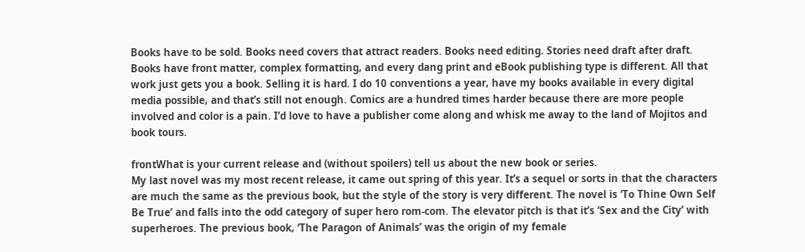Books have to be sold. Books need covers that attract readers. Books need editing. Stories need draft after draft. Books have front matter, complex formatting, and every dang print and eBook publishing type is different. All that work just gets you a book. Selling it is hard. I do 10 conventions a year, have my books available in every digital media possible, and that’s still not enough. Comics are a hundred times harder because there are more people involved and color is a pain. I’d love to have a publisher come along and whisk me away to the land of Mojitos and book tours.

frontWhat is your current release and (without spoilers) tell us about the new book or series.
My last novel was my most recent release, it came out spring of this year. It’s a sequel or sorts in that the characters are much the same as the previous book, but the style of the story is very different. The novel is ‘To Thine Own Self Be True’ and falls into the odd category of super hero rom-com. The elevator pitch is that it’s ‘Sex and the City’ with superheroes. The previous book, ‘The Paragon of Animals’ was the origin of my female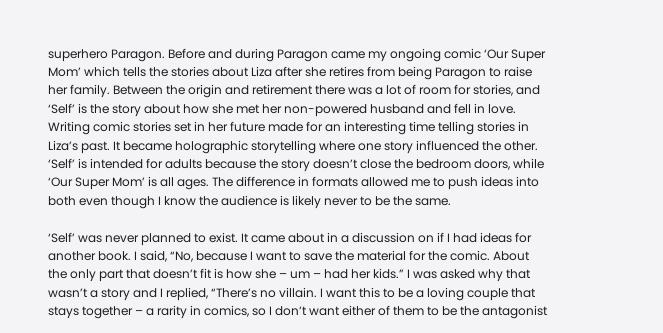superhero Paragon. Before and during Paragon came my ongoing comic ‘Our Super Mom’ which tells the stories about Liza after she retires from being Paragon to raise her family. Between the origin and retirement there was a lot of room for stories, and ‘Self’ is the story about how she met her non-powered husband and fell in love. Writing comic stories set in her future made for an interesting time telling stories in Liza’s past. It became holographic storytelling where one story influenced the other. ‘Self’ is intended for adults because the story doesn’t close the bedroom doors, while ‘Our Super Mom’ is all ages. The difference in formats allowed me to push ideas into both even though I know the audience is likely never to be the same.

‘Self’ was never planned to exist. It came about in a discussion on if I had ideas for another book. I said, “No, because I want to save the material for the comic. About the only part that doesn’t fit is how she – um – had her kids.” I was asked why that wasn’t a story and I replied, “There’s no villain. I want this to be a loving couple that stays together – a rarity in comics, so I don’t want either of them to be the antagonist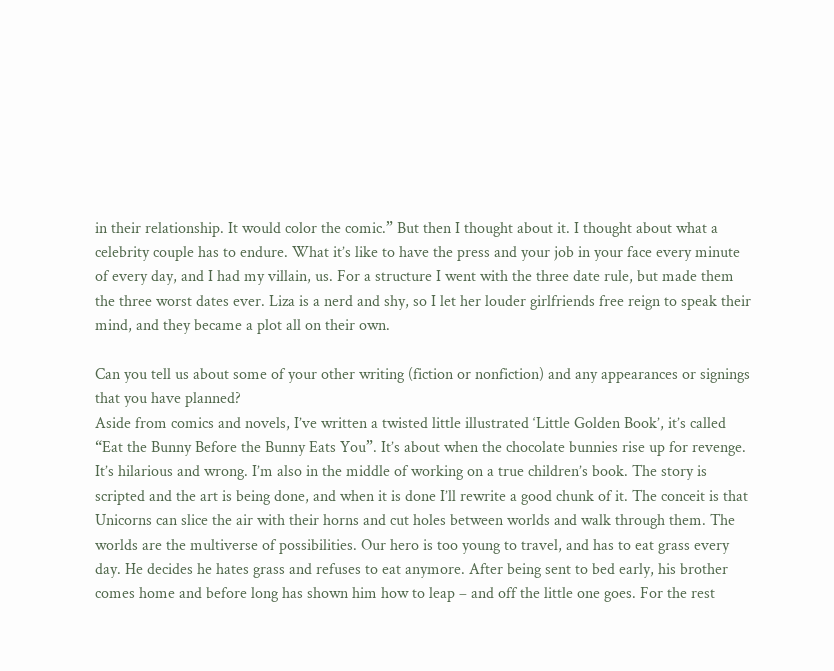in their relationship. It would color the comic.” But then I thought about it. I thought about what a celebrity couple has to endure. What it’s like to have the press and your job in your face every minute of every day, and I had my villain, us. For a structure I went with the three date rule, but made them the three worst dates ever. Liza is a nerd and shy, so I let her louder girlfriends free reign to speak their mind, and they became a plot all on their own.

Can you tell us about some of your other writing (fiction or nonfiction) and any appearances or signings that you have planned?
Aside from comics and novels, I’ve written a twisted little illustrated ‘Little Golden Book’, it’s called “Eat the Bunny Before the Bunny Eats You”. It’s about when the chocolate bunnies rise up for revenge. It’s hilarious and wrong. I’m also in the middle of working on a true children’s book. The story is scripted and the art is being done, and when it is done I’ll rewrite a good chunk of it. The conceit is that Unicorns can slice the air with their horns and cut holes between worlds and walk through them. The worlds are the multiverse of possibilities. Our hero is too young to travel, and has to eat grass every day. He decides he hates grass and refuses to eat anymore. After being sent to bed early, his brother comes home and before long has shown him how to leap – and off the little one goes. For the rest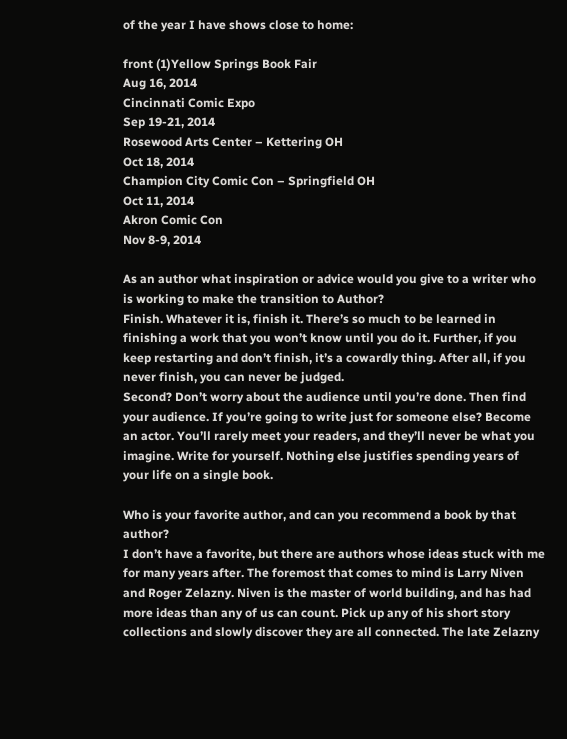of the year I have shows close to home:

front (1)Yellow Springs Book Fair
Aug 16, 2014
Cincinnati Comic Expo
Sep 19-21, 2014
Rosewood Arts Center – Kettering OH
Oct 18, 2014
Champion City Comic Con – Springfield OH
Oct 11, 2014
Akron Comic Con
Nov 8-9, 2014

As an author what inspiration or advice would you give to a writer who is working to make the transition to Author?
Finish. Whatever it is, finish it. There’s so much to be learned in finishing a work that you won’t know until you do it. Further, if you keep restarting and don’t finish, it’s a cowardly thing. After all, if you never finish, you can never be judged.
Second? Don’t worry about the audience until you’re done. Then find your audience. If you’re going to write just for someone else? Become an actor. You’ll rarely meet your readers, and they’ll never be what you imagine. Write for yourself. Nothing else justifies spending years of your life on a single book.

Who is your favorite author, and can you recommend a book by that author?
I don’t have a favorite, but there are authors whose ideas stuck with me for many years after. The foremost that comes to mind is Larry Niven and Roger Zelazny. Niven is the master of world building, and has had more ideas than any of us can count. Pick up any of his short story collections and slowly discover they are all connected. The late Zelazny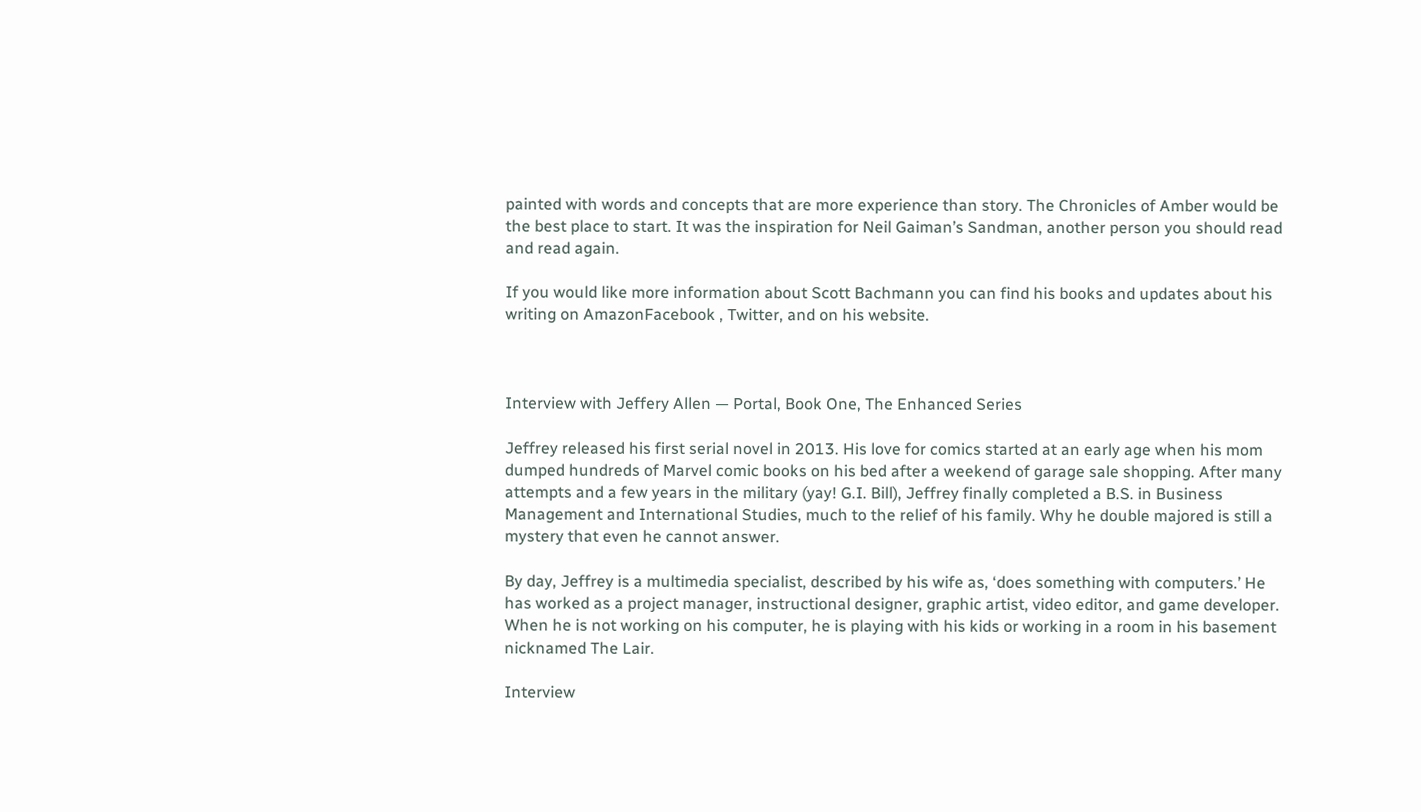painted with words and concepts that are more experience than story. The Chronicles of Amber would be the best place to start. It was the inspiration for Neil Gaiman’s Sandman, another person you should read and read again.

If you would like more information about Scott Bachmann you can find his books and updates about his writing on AmazonFacebook , Twitter, and on his website.



Interview with Jeffery Allen — Portal, Book One, The Enhanced Series

Jeffrey released his first serial novel in 2013. His love for comics started at an early age when his mom dumped hundreds of Marvel comic books on his bed after a weekend of garage sale shopping. After many attempts and a few years in the military (yay! G.I. Bill), Jeffrey finally completed a B.S. in Business Management and International Studies, much to the relief of his family. Why he double majored is still a mystery that even he cannot answer.

By day, Jeffrey is a multimedia specialist, described by his wife as, ‘does something with computers.’ He has worked as a project manager, instructional designer, graphic artist, video editor, and game developer. When he is not working on his computer, he is playing with his kids or working in a room in his basement nicknamed The Lair.

Interview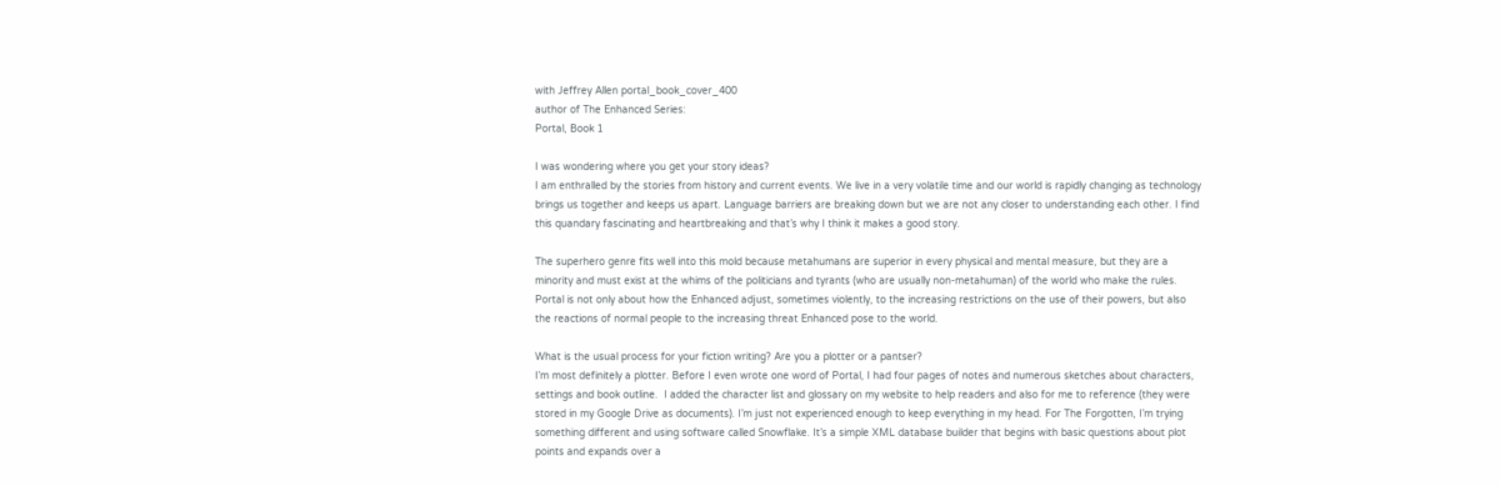with Jeffrey Allen portal_book_cover_400
author of The Enhanced Series:
Portal, Book 1

I was wondering where you get your story ideas?
I am enthralled by the stories from history and current events. We live in a very volatile time and our world is rapidly changing as technology brings us together and keeps us apart. Language barriers are breaking down but we are not any closer to understanding each other. I find this quandary fascinating and heartbreaking and that’s why I think it makes a good story.

The superhero genre fits well into this mold because metahumans are superior in every physical and mental measure, but they are a minority and must exist at the whims of the politicians and tyrants (who are usually non-metahuman) of the world who make the rules.  Portal is not only about how the Enhanced adjust, sometimes violently, to the increasing restrictions on the use of their powers, but also the reactions of normal people to the increasing threat Enhanced pose to the world.

What is the usual process for your fiction writing? Are you a plotter or a pantser?
I’m most definitely a plotter. Before I even wrote one word of Portal, I had four pages of notes and numerous sketches about characters, settings and book outline.  I added the character list and glossary on my website to help readers and also for me to reference (they were stored in my Google Drive as documents). I’m just not experienced enough to keep everything in my head. For The Forgotten, I’m trying something different and using software called Snowflake. It’s a simple XML database builder that begins with basic questions about plot points and expands over a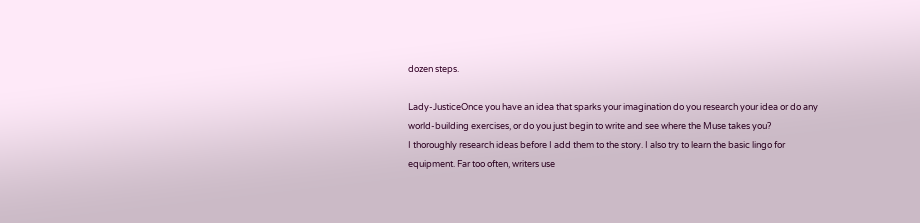dozen steps.

Lady-JusticeOnce you have an idea that sparks your imagination do you research your idea or do any world-building exercises, or do you just begin to write and see where the Muse takes you?
I thoroughly research ideas before I add them to the story. I also try to learn the basic lingo for equipment. Far too often, writers use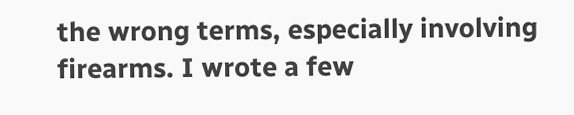the wrong terms, especially involving firearms. I wrote a few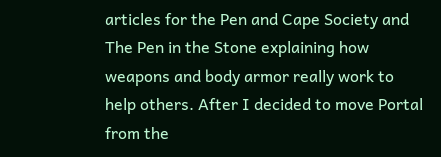articles for the Pen and Cape Society and The Pen in the Stone explaining how weapons and body armor really work to help others. After I decided to move Portal from the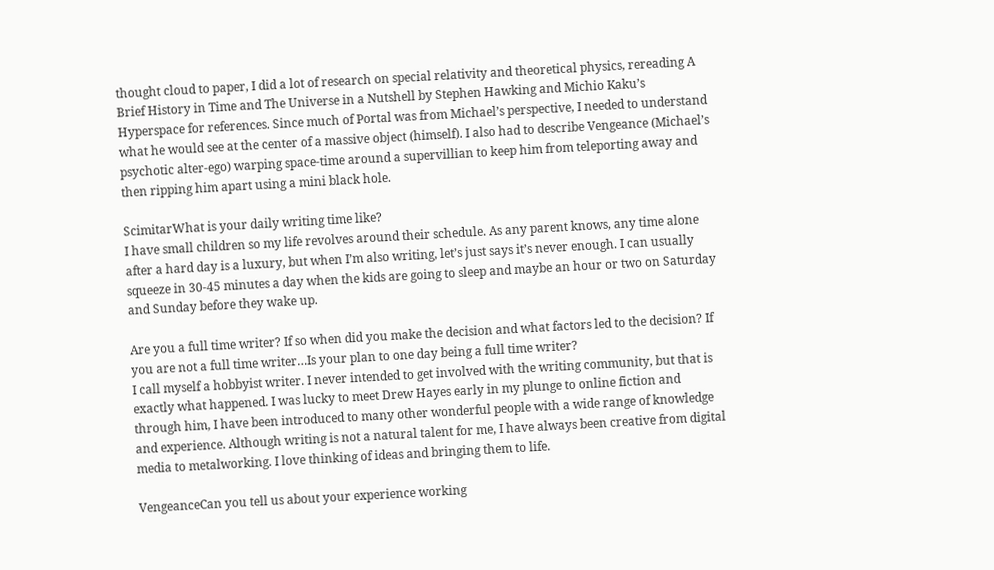thought cloud to paper, I did a lot of research on special relativity and theoretical physics, rereading A Brief History in Time and The Universe in a Nutshell by Stephen Hawking and Michio Kaku’s Hyperspace for references. Since much of Portal was from Michael’s perspective, I needed to understand what he would see at the center of a massive object (himself). I also had to describe Vengeance (Michael’s psychotic alter-ego) warping space-time around a supervillian to keep him from teleporting away and then ripping him apart using a mini black hole.

ScimitarWhat is your daily writing time like?
I have small children so my life revolves around their schedule. As any parent knows, any time alone after a hard day is a luxury, but when I’m also writing, let’s just says it’s never enough. I can usually squeeze in 30-45 minutes a day when the kids are going to sleep and maybe an hour or two on Saturday and Sunday before they wake up.

Are you a full time writer? If so when did you make the decision and what factors led to the decision? If you are not a full time writer…Is your plan to one day being a full time writer?
I call myself a hobbyist writer. I never intended to get involved with the writing community, but that is exactly what happened. I was lucky to meet Drew Hayes early in my plunge to online fiction and through him, I have been introduced to many other wonderful people with a wide range of knowledge and experience. Although writing is not a natural talent for me, I have always been creative from digital media to metalworking. I love thinking of ideas and bringing them to life.

VengeanceCan you tell us about your experience working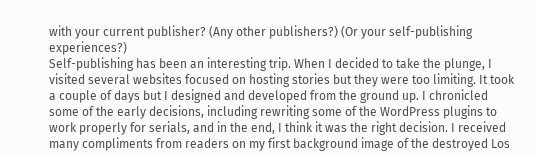with your current publisher? (Any other publishers?) (Or your self-publishing experiences?)
Self-publishing has been an interesting trip. When I decided to take the plunge, I visited several websites focused on hosting stories but they were too limiting. It took a couple of days but I designed and developed from the ground up. I chronicled some of the early decisions, including rewriting some of the WordPress plugins to work properly for serials, and in the end, I think it was the right decision. I received many compliments from readers on my first background image of the destroyed Los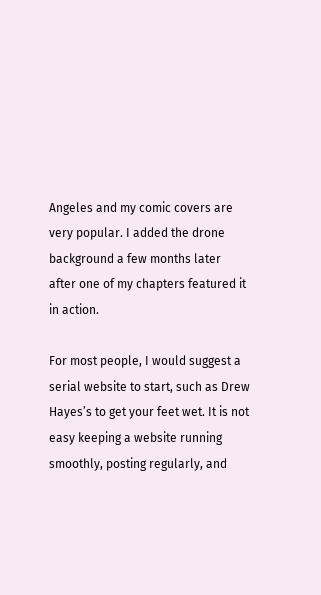Angeles and my comic covers are very popular. I added the drone background a few months later after one of my chapters featured it in action.

For most people, I would suggest a serial website to start, such as Drew Hayes’s to get your feet wet. It is not easy keeping a website running smoothly, posting regularly, and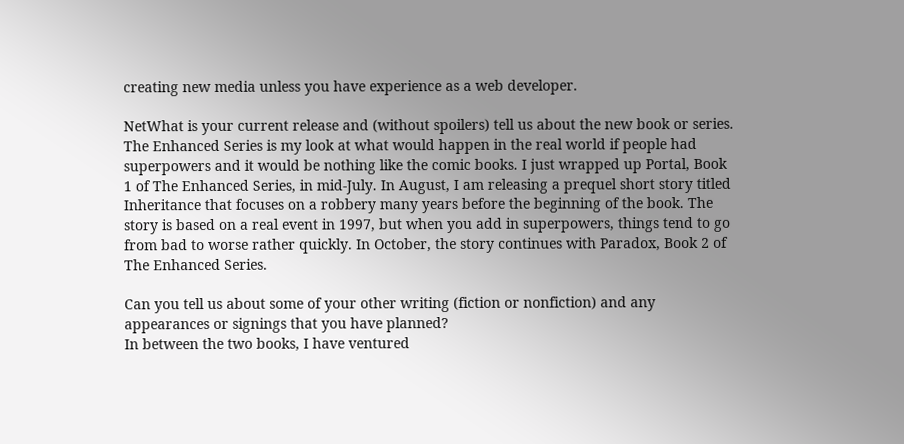creating new media unless you have experience as a web developer.

NetWhat is your current release and (without spoilers) tell us about the new book or series.
The Enhanced Series is my look at what would happen in the real world if people had superpowers and it would be nothing like the comic books. I just wrapped up Portal, Book 1 of The Enhanced Series, in mid-July. In August, I am releasing a prequel short story titled Inheritance that focuses on a robbery many years before the beginning of the book. The story is based on a real event in 1997, but when you add in superpowers, things tend to go from bad to worse rather quickly. In October, the story continues with Paradox, Book 2 of The Enhanced Series.

Can you tell us about some of your other writing (fiction or nonfiction) and any appearances or signings that you have planned?
In between the two books, I have ventured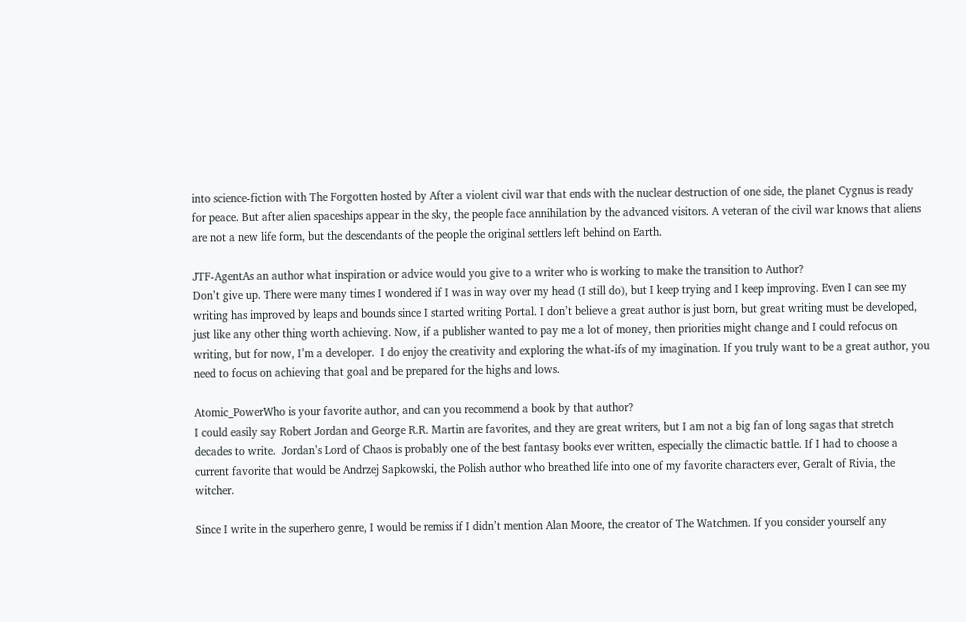into science-fiction with The Forgotten hosted by After a violent civil war that ends with the nuclear destruction of one side, the planet Cygnus is ready for peace. But after alien spaceships appear in the sky, the people face annihilation by the advanced visitors. A veteran of the civil war knows that aliens are not a new life form, but the descendants of the people the original settlers left behind on Earth.

JTF-AgentAs an author what inspiration or advice would you give to a writer who is working to make the transition to Author?
Don’t give up. There were many times I wondered if I was in way over my head (I still do), but I keep trying and I keep improving. Even I can see my writing has improved by leaps and bounds since I started writing Portal. I don’t believe a great author is just born, but great writing must be developed, just like any other thing worth achieving. Now, if a publisher wanted to pay me a lot of money, then priorities might change and I could refocus on writing, but for now, I’m a developer.  I do enjoy the creativity and exploring the what-ifs of my imagination. If you truly want to be a great author, you need to focus on achieving that goal and be prepared for the highs and lows.

Atomic_PowerWho is your favorite author, and can you recommend a book by that author?
I could easily say Robert Jordan and George R.R. Martin are favorites, and they are great writers, but I am not a big fan of long sagas that stretch decades to write.  Jordan’s Lord of Chaos is probably one of the best fantasy books ever written, especially the climactic battle. If I had to choose a current favorite that would be Andrzej Sapkowski, the Polish author who breathed life into one of my favorite characters ever, Geralt of Rivia, the witcher.

Since I write in the superhero genre, I would be remiss if I didn’t mention Alan Moore, the creator of The Watchmen. If you consider yourself any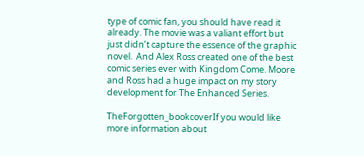type of comic fan, you should have read it already. The movie was a valiant effort but just didn’t capture the essence of the graphic novel.  And Alex Ross created one of the best comic series ever with Kingdom Come. Moore and Ross had a huge impact on my story development for The Enhanced Series.

TheForgotten_bookcoverIf you would like more information about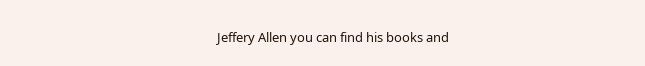Jeffery Allen you can find his books and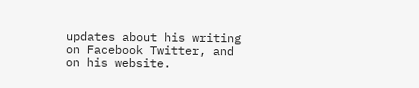updates about his writing on Facebook Twitter, and on his website.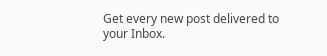Get every new post delivered to your Inbox.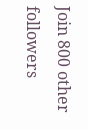Join 800 other followers